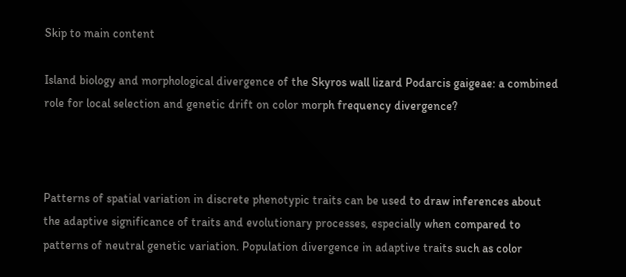Skip to main content

Island biology and morphological divergence of the Skyros wall lizard Podarcis gaigeae: a combined role for local selection and genetic drift on color morph frequency divergence?



Patterns of spatial variation in discrete phenotypic traits can be used to draw inferences about the adaptive significance of traits and evolutionary processes, especially when compared to patterns of neutral genetic variation. Population divergence in adaptive traits such as color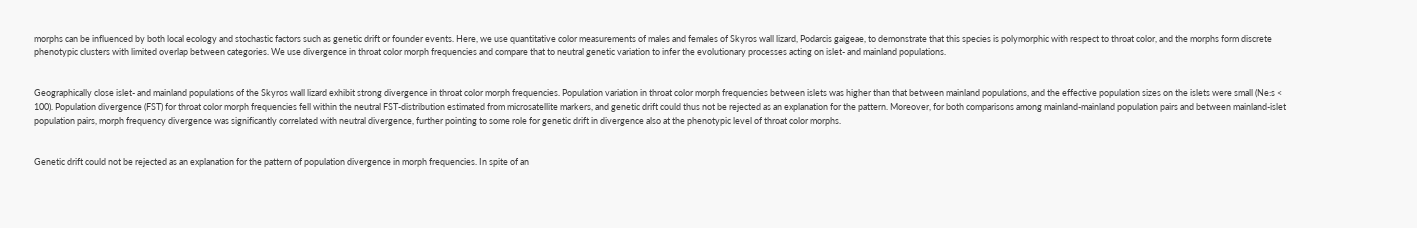morphs can be influenced by both local ecology and stochastic factors such as genetic drift or founder events. Here, we use quantitative color measurements of males and females of Skyros wall lizard, Podarcis gaigeae, to demonstrate that this species is polymorphic with respect to throat color, and the morphs form discrete phenotypic clusters with limited overlap between categories. We use divergence in throat color morph frequencies and compare that to neutral genetic variation to infer the evolutionary processes acting on islet- and mainland populations.


Geographically close islet- and mainland populations of the Skyros wall lizard exhibit strong divergence in throat color morph frequencies. Population variation in throat color morph frequencies between islets was higher than that between mainland populations, and the effective population sizes on the islets were small (Ne:s < 100). Population divergence (FST) for throat color morph frequencies fell within the neutral FST-distribution estimated from microsatellite markers, and genetic drift could thus not be rejected as an explanation for the pattern. Moreover, for both comparisons among mainland-mainland population pairs and between mainland-islet population pairs, morph frequency divergence was significantly correlated with neutral divergence, further pointing to some role for genetic drift in divergence also at the phenotypic level of throat color morphs.


Genetic drift could not be rejected as an explanation for the pattern of population divergence in morph frequencies. In spite of an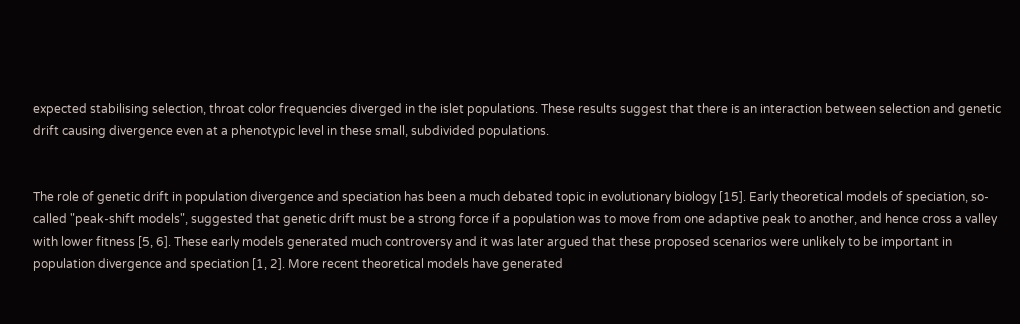expected stabilising selection, throat color frequencies diverged in the islet populations. These results suggest that there is an interaction between selection and genetic drift causing divergence even at a phenotypic level in these small, subdivided populations.


The role of genetic drift in population divergence and speciation has been a much debated topic in evolutionary biology [15]. Early theoretical models of speciation, so-called "peak-shift models", suggested that genetic drift must be a strong force if a population was to move from one adaptive peak to another, and hence cross a valley with lower fitness [5, 6]. These early models generated much controversy and it was later argued that these proposed scenarios were unlikely to be important in population divergence and speciation [1, 2]. More recent theoretical models have generated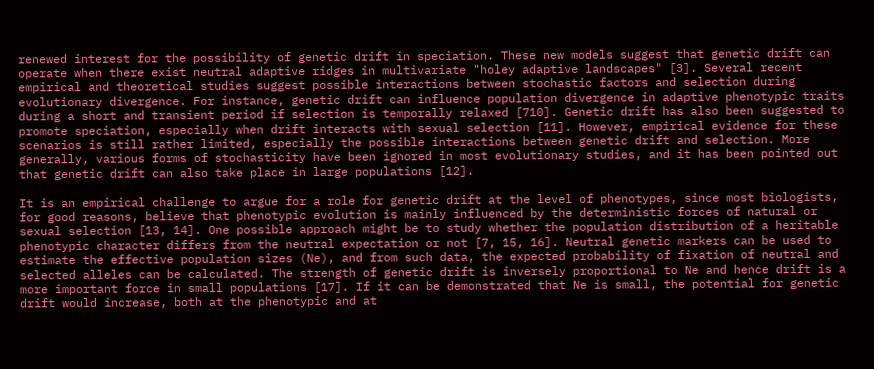renewed interest for the possibility of genetic drift in speciation. These new models suggest that genetic drift can operate when there exist neutral adaptive ridges in multivariate "holey adaptive landscapes" [3]. Several recent empirical and theoretical studies suggest possible interactions between stochastic factors and selection during evolutionary divergence. For instance, genetic drift can influence population divergence in adaptive phenotypic traits during a short and transient period if selection is temporally relaxed [710]. Genetic drift has also been suggested to promote speciation, especially when drift interacts with sexual selection [11]. However, empirical evidence for these scenarios is still rather limited, especially the possible interactions between genetic drift and selection. More generally, various forms of stochasticity have been ignored in most evolutionary studies, and it has been pointed out that genetic drift can also take place in large populations [12].

It is an empirical challenge to argue for a role for genetic drift at the level of phenotypes, since most biologists, for good reasons, believe that phenotypic evolution is mainly influenced by the deterministic forces of natural or sexual selection [13, 14]. One possible approach might be to study whether the population distribution of a heritable phenotypic character differs from the neutral expectation or not [7, 15, 16]. Neutral genetic markers can be used to estimate the effective population sizes (Ne), and from such data, the expected probability of fixation of neutral and selected alleles can be calculated. The strength of genetic drift is inversely proportional to Ne and hence drift is a more important force in small populations [17]. If it can be demonstrated that Ne is small, the potential for genetic drift would increase, both at the phenotypic and at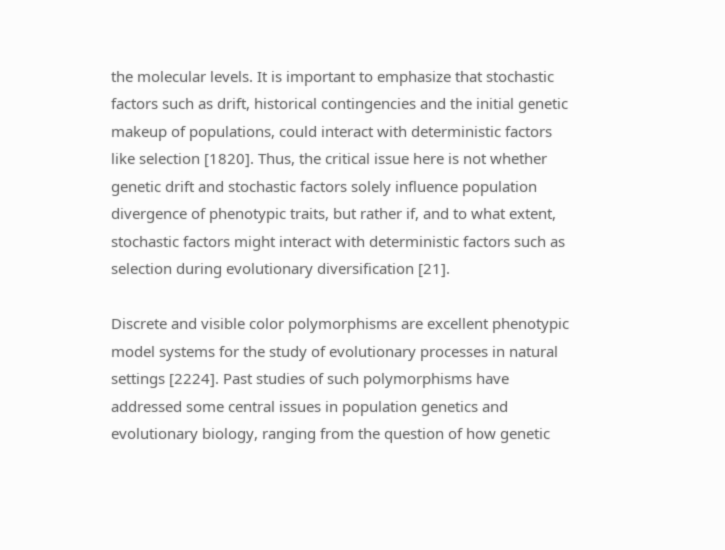the molecular levels. It is important to emphasize that stochastic factors such as drift, historical contingencies and the initial genetic makeup of populations, could interact with deterministic factors like selection [1820]. Thus, the critical issue here is not whether genetic drift and stochastic factors solely influence population divergence of phenotypic traits, but rather if, and to what extent, stochastic factors might interact with deterministic factors such as selection during evolutionary diversification [21].

Discrete and visible color polymorphisms are excellent phenotypic model systems for the study of evolutionary processes in natural settings [2224]. Past studies of such polymorphisms have addressed some central issues in population genetics and evolutionary biology, ranging from the question of how genetic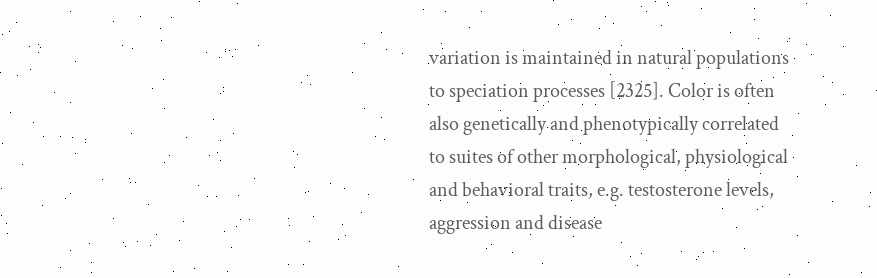variation is maintained in natural populations to speciation processes [2325]. Color is often also genetically and phenotypically correlated to suites of other morphological, physiological and behavioral traits, e.g. testosterone levels, aggression and disease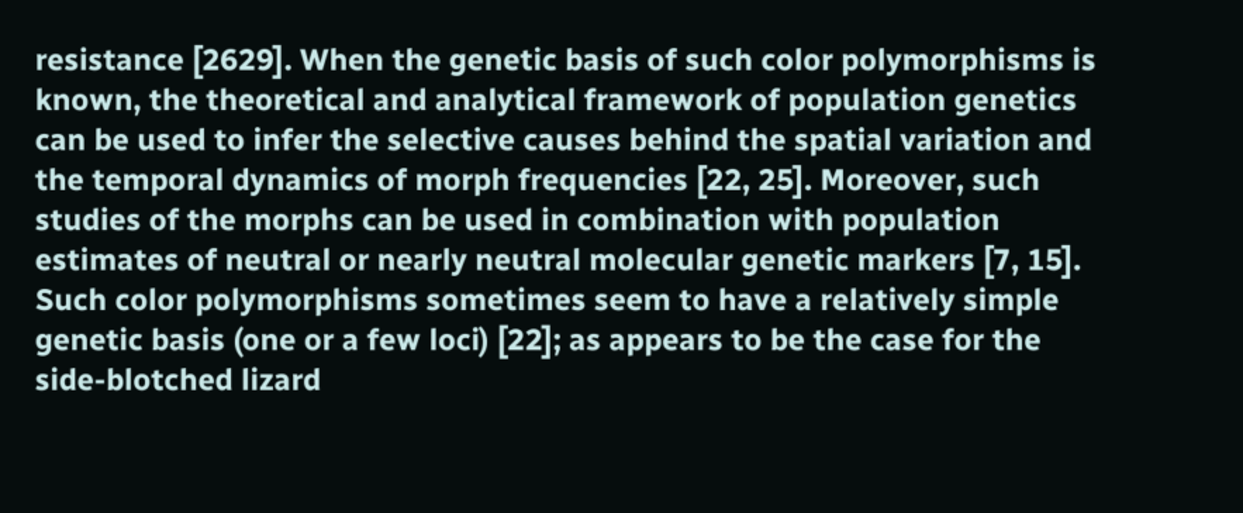resistance [2629]. When the genetic basis of such color polymorphisms is known, the theoretical and analytical framework of population genetics can be used to infer the selective causes behind the spatial variation and the temporal dynamics of morph frequencies [22, 25]. Moreover, such studies of the morphs can be used in combination with population estimates of neutral or nearly neutral molecular genetic markers [7, 15]. Such color polymorphisms sometimes seem to have a relatively simple genetic basis (one or a few loci) [22]; as appears to be the case for the side-blotched lizard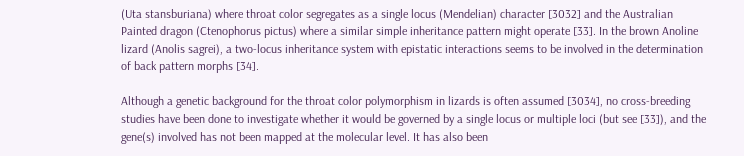(Uta stansburiana) where throat color segregates as a single locus (Mendelian) character [3032] and the Australian Painted dragon (Ctenophorus pictus) where a similar simple inheritance pattern might operate [33]. In the brown Anoline lizard (Anolis sagrei), a two-locus inheritance system with epistatic interactions seems to be involved in the determination of back pattern morphs [34].

Although a genetic background for the throat color polymorphism in lizards is often assumed [3034], no cross-breeding studies have been done to investigate whether it would be governed by a single locus or multiple loci (but see [33]), and the gene(s) involved has not been mapped at the molecular level. It has also been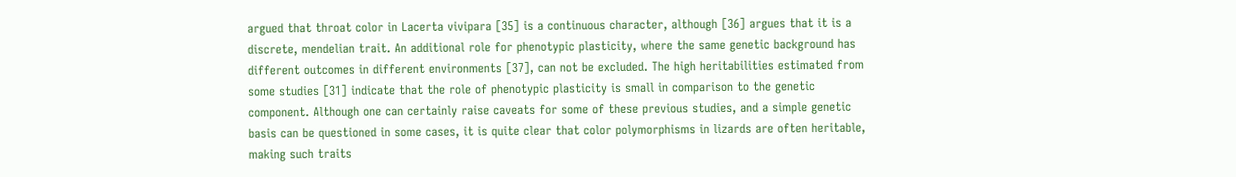argued that throat color in Lacerta vivipara [35] is a continuous character, although [36] argues that it is a discrete, mendelian trait. An additional role for phenotypic plasticity, where the same genetic background has different outcomes in different environments [37], can not be excluded. The high heritabilities estimated from some studies [31] indicate that the role of phenotypic plasticity is small in comparison to the genetic component. Although one can certainly raise caveats for some of these previous studies, and a simple genetic basis can be questioned in some cases, it is quite clear that color polymorphisms in lizards are often heritable, making such traits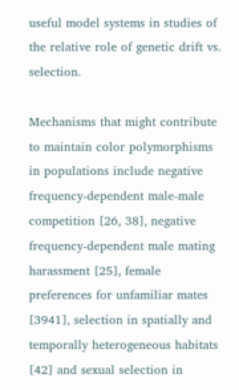useful model systems in studies of the relative role of genetic drift vs. selection.

Mechanisms that might contribute to maintain color polymorphisms in populations include negative frequency-dependent male-male competition [26, 38], negative frequency-dependent male mating harassment [25], female preferences for unfamiliar mates [3941], selection in spatially and temporally heterogeneous habitats [42] and sexual selection in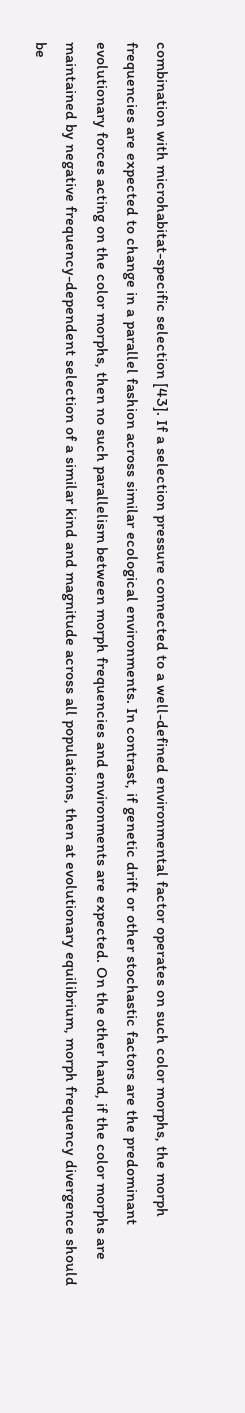combination with microhabitat-specific selection [43]. If a selection pressure connected to a well-defined environmental factor operates on such color morphs, the morph frequencies are expected to change in a parallel fashion across similar ecological environments. In contrast, if genetic drift or other stochastic factors are the predominant evolutionary forces acting on the color morphs, then no such parallelism between morph frequencies and environments are expected. On the other hand, if the color morphs are maintained by negative frequency-dependent selection of a similar kind and magnitude across all populations, then at evolutionary equilibrium, morph frequency divergence should be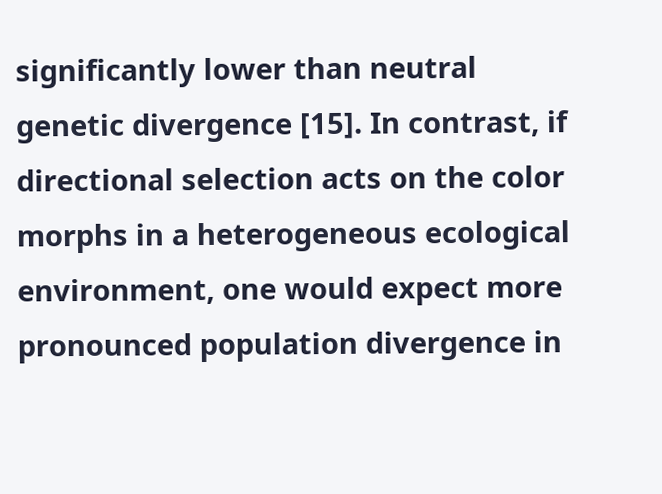significantly lower than neutral genetic divergence [15]. In contrast, if directional selection acts on the color morphs in a heterogeneous ecological environment, one would expect more pronounced population divergence in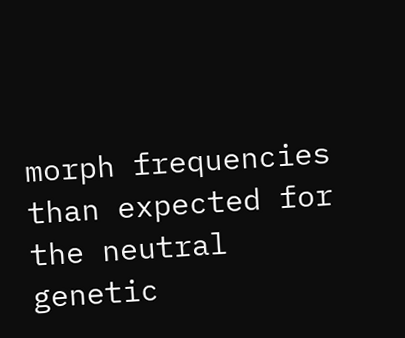morph frequencies than expected for the neutral genetic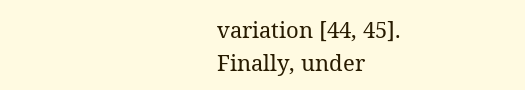variation [44, 45]. Finally, under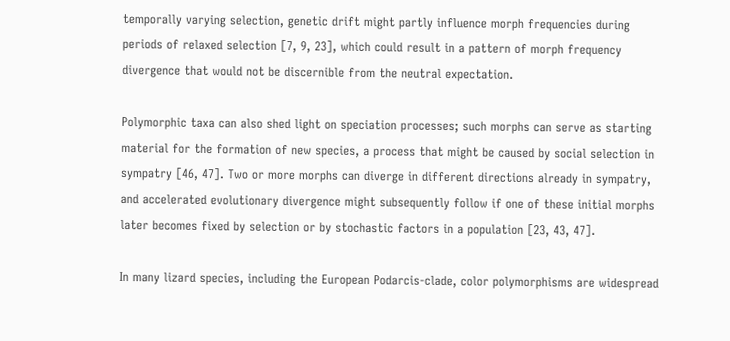temporally varying selection, genetic drift might partly influence morph frequencies during periods of relaxed selection [7, 9, 23], which could result in a pattern of morph frequency divergence that would not be discernible from the neutral expectation.

Polymorphic taxa can also shed light on speciation processes; such morphs can serve as starting material for the formation of new species, a process that might be caused by social selection in sympatry [46, 47]. Two or more morphs can diverge in different directions already in sympatry, and accelerated evolutionary divergence might subsequently follow if one of these initial morphs later becomes fixed by selection or by stochastic factors in a population [23, 43, 47].

In many lizard species, including the European Podarcis-clade, color polymorphisms are widespread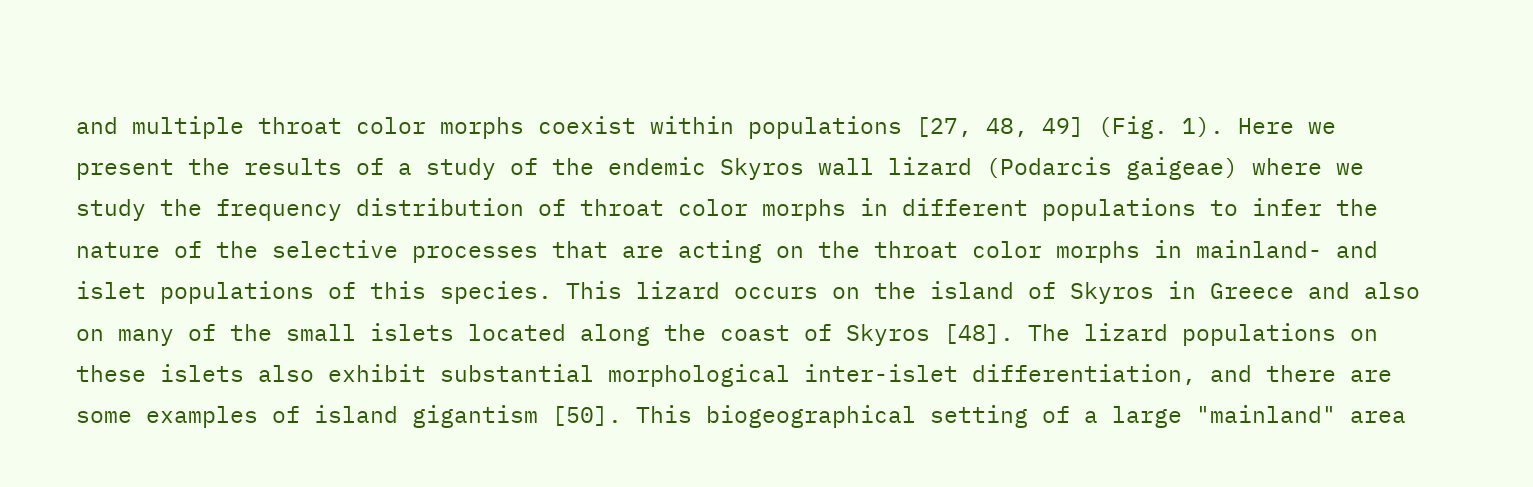and multiple throat color morphs coexist within populations [27, 48, 49] (Fig. 1). Here we present the results of a study of the endemic Skyros wall lizard (Podarcis gaigeae) where we study the frequency distribution of throat color morphs in different populations to infer the nature of the selective processes that are acting on the throat color morphs in mainland- and islet populations of this species. This lizard occurs on the island of Skyros in Greece and also on many of the small islets located along the coast of Skyros [48]. The lizard populations on these islets also exhibit substantial morphological inter-islet differentiation, and there are some examples of island gigantism [50]. This biogeographical setting of a large "mainland" area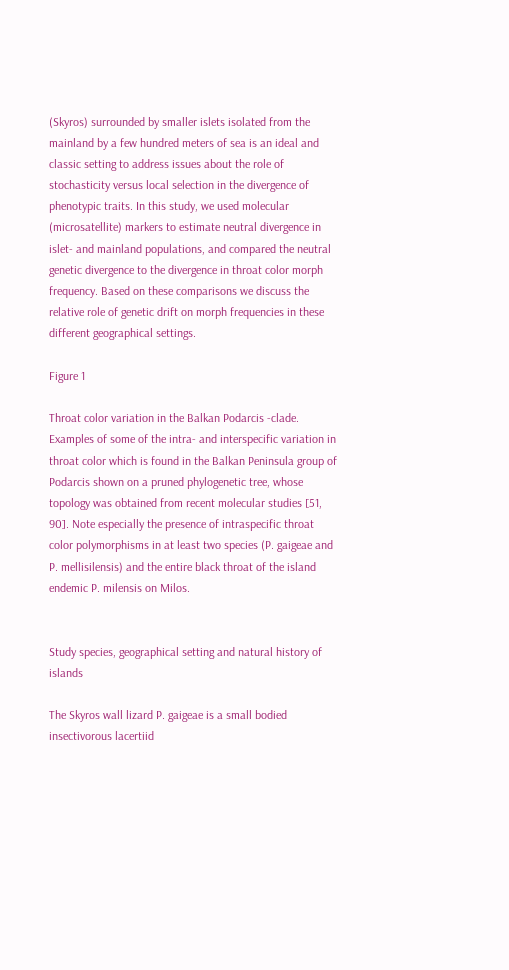(Skyros) surrounded by smaller islets isolated from the mainland by a few hundred meters of sea is an ideal and classic setting to address issues about the role of stochasticity versus local selection in the divergence of phenotypic traits. In this study, we used molecular (microsatellite) markers to estimate neutral divergence in islet- and mainland populations, and compared the neutral genetic divergence to the divergence in throat color morph frequency. Based on these comparisons we discuss the relative role of genetic drift on morph frequencies in these different geographical settings.

Figure 1

Throat color variation in the Balkan Podarcis -clade. Examples of some of the intra- and interspecific variation in throat color which is found in the Balkan Peninsula group of Podarcis shown on a pruned phylogenetic tree, whose topology was obtained from recent molecular studies [51, 90]. Note especially the presence of intraspecific throat color polymorphisms in at least two species (P. gaigeae and P. mellisilensis) and the entire black throat of the island endemic P. milensis on Milos.


Study species, geographical setting and natural history of islands

The Skyros wall lizard P. gaigeae is a small bodied insectivorous lacertiid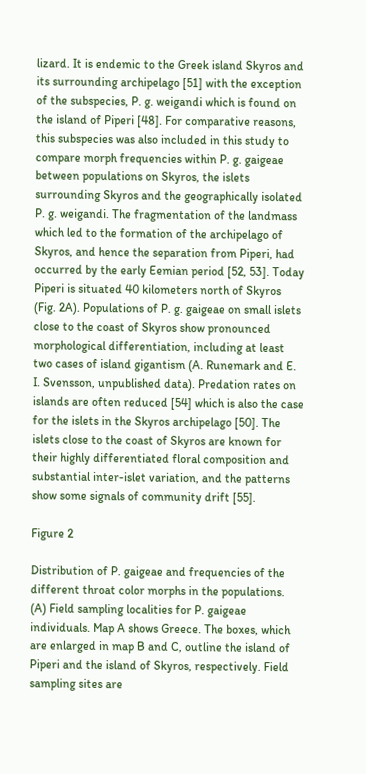lizard. It is endemic to the Greek island Skyros and its surrounding archipelago [51] with the exception of the subspecies, P. g. weigandi which is found on the island of Piperi [48]. For comparative reasons, this subspecies was also included in this study to compare morph frequencies within P. g. gaigeae between populations on Skyros, the islets surrounding Skyros and the geographically isolated P. g. weigandi. The fragmentation of the landmass which led to the formation of the archipelago of Skyros, and hence the separation from Piperi, had occurred by the early Eemian period [52, 53]. Today Piperi is situated 40 kilometers north of Skyros (Fig. 2A). Populations of P. g. gaigeae on small islets close to the coast of Skyros show pronounced morphological differentiation, including at least two cases of island gigantism (A. Runemark and E. I. Svensson, unpublished data). Predation rates on islands are often reduced [54] which is also the case for the islets in the Skyros archipelago [50]. The islets close to the coast of Skyros are known for their highly differentiated floral composition and substantial inter-islet variation, and the patterns show some signals of community drift [55].

Figure 2

Distribution of P. gaigeae and frequencies of the different throat color morphs in the populations. (A) Field sampling localities for P. gaigeae individuals. Map A shows Greece. The boxes, which are enlarged in map B and C, outline the island of Piperi and the island of Skyros, respectively. Field sampling sites are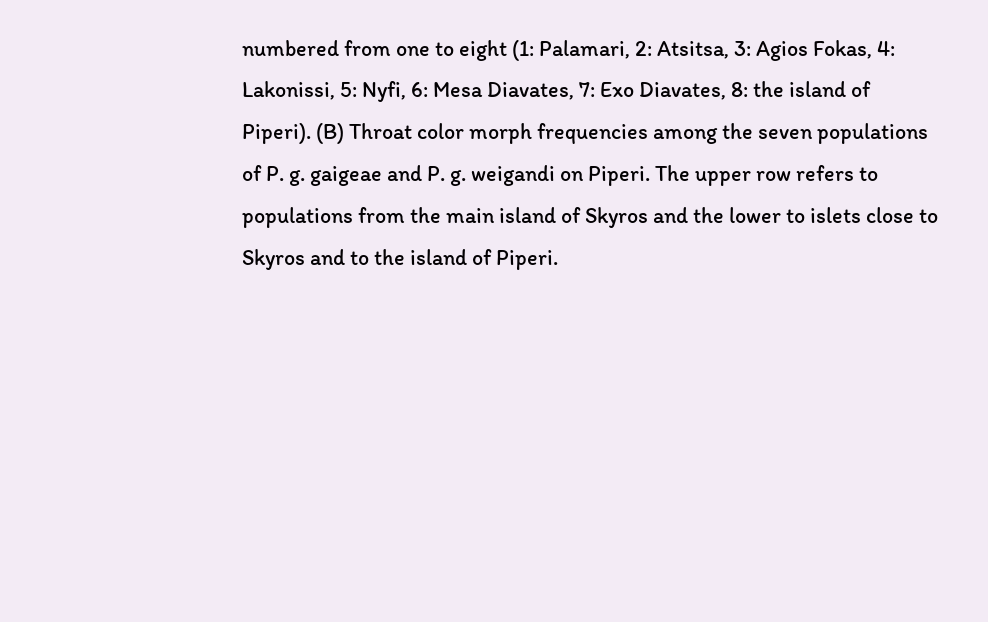numbered from one to eight (1: Palamari, 2: Atsitsa, 3: Agios Fokas, 4: Lakonissi, 5: Nyfi, 6: Mesa Diavates, 7: Exo Diavates, 8: the island of Piperi). (B) Throat color morph frequencies among the seven populations of P. g. gaigeae and P. g. weigandi on Piperi. The upper row refers to populations from the main island of Skyros and the lower to islets close to Skyros and to the island of Piperi.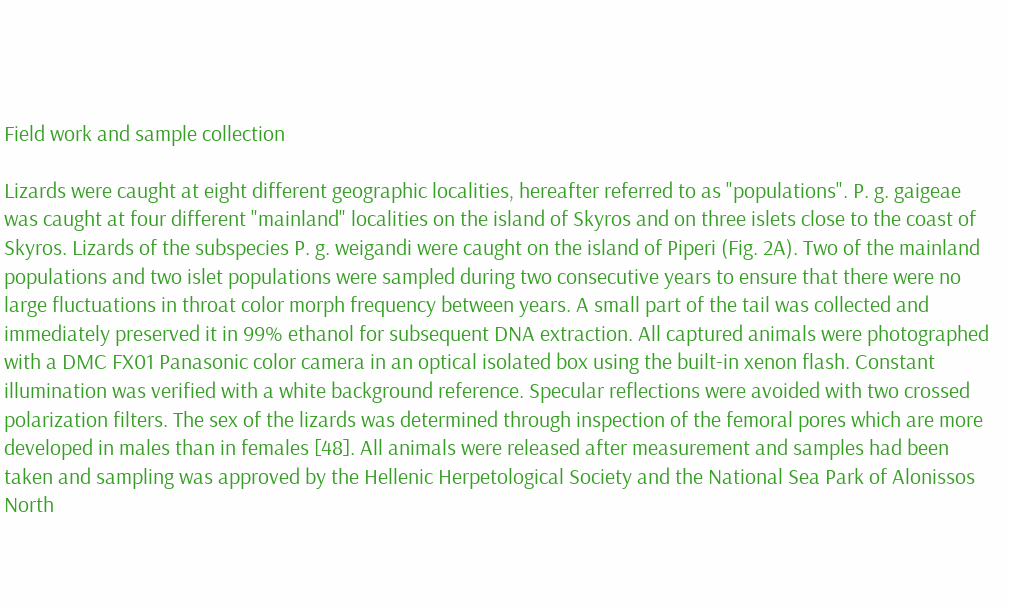Field work and sample collection

Lizards were caught at eight different geographic localities, hereafter referred to as "populations". P. g. gaigeae was caught at four different "mainland" localities on the island of Skyros and on three islets close to the coast of Skyros. Lizards of the subspecies P. g. weigandi were caught on the island of Piperi (Fig. 2A). Two of the mainland populations and two islet populations were sampled during two consecutive years to ensure that there were no large fluctuations in throat color morph frequency between years. A small part of the tail was collected and immediately preserved it in 99% ethanol for subsequent DNA extraction. All captured animals were photographed with a DMC FX01 Panasonic color camera in an optical isolated box using the built-in xenon flash. Constant illumination was verified with a white background reference. Specular reflections were avoided with two crossed polarization filters. The sex of the lizards was determined through inspection of the femoral pores which are more developed in males than in females [48]. All animals were released after measurement and samples had been taken and sampling was approved by the Hellenic Herpetological Society and the National Sea Park of Alonissos North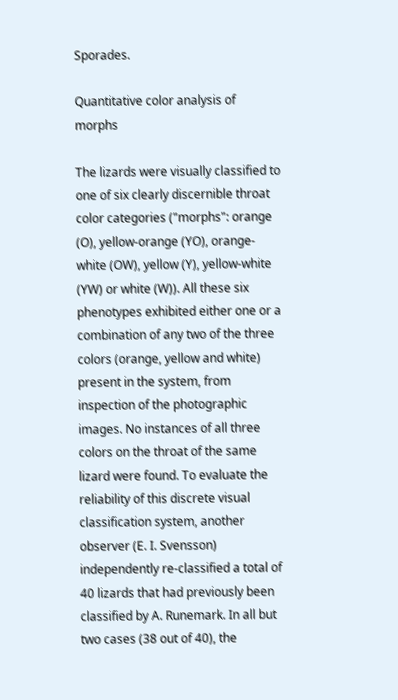Sporades.

Quantitative color analysis of morphs

The lizards were visually classified to one of six clearly discernible throat color categories ("morphs": orange (O), yellow-orange (YO), orange-white (OW), yellow (Y), yellow-white (YW) or white (W)). All these six phenotypes exhibited either one or a combination of any two of the three colors (orange, yellow and white) present in the system, from inspection of the photographic images. No instances of all three colors on the throat of the same lizard were found. To evaluate the reliability of this discrete visual classification system, another observer (E. I. Svensson) independently re-classified a total of 40 lizards that had previously been classified by A. Runemark. In all but two cases (38 out of 40), the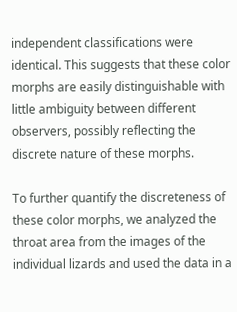independent classifications were identical. This suggests that these color morphs are easily distinguishable with little ambiguity between different observers, possibly reflecting the discrete nature of these morphs.

To further quantify the discreteness of these color morphs, we analyzed the throat area from the images of the individual lizards and used the data in a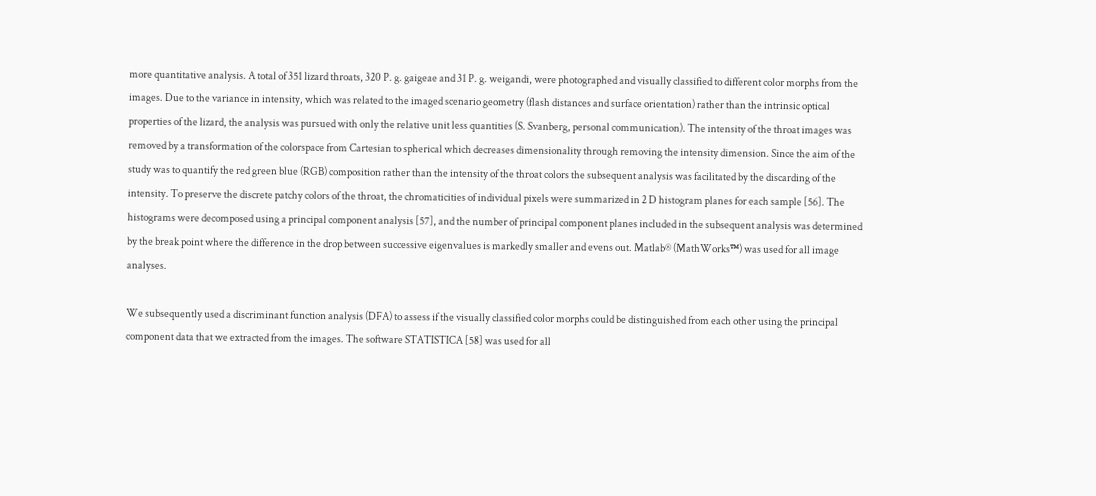more quantitative analysis. A total of 351 lizard throats, 320 P. g. gaigeae and 31 P. g. weigandi, were photographed and visually classified to different color morphs from the images. Due to the variance in intensity, which was related to the imaged scenario geometry (flash distances and surface orientation) rather than the intrinsic optical properties of the lizard, the analysis was pursued with only the relative unit less quantities (S. Svanberg, personal communication). The intensity of the throat images was removed by a transformation of the colorspace from Cartesian to spherical which decreases dimensionality through removing the intensity dimension. Since the aim of the study was to quantify the red green blue (RGB) composition rather than the intensity of the throat colors the subsequent analysis was facilitated by the discarding of the intensity. To preserve the discrete patchy colors of the throat, the chromaticities of individual pixels were summarized in 2 D histogram planes for each sample [56]. The histograms were decomposed using a principal component analysis [57], and the number of principal component planes included in the subsequent analysis was determined by the break point where the difference in the drop between successive eigenvalues is markedly smaller and evens out. Matlab® (MathWorks™) was used for all image analyses.

We subsequently used a discriminant function analysis (DFA) to assess if the visually classified color morphs could be distinguished from each other using the principal component data that we extracted from the images. The software STATISTICA [58] was used for all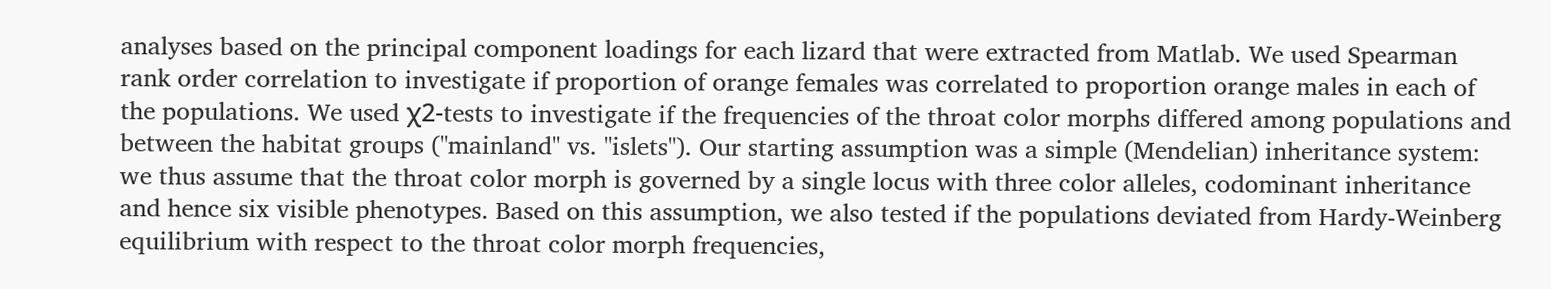analyses based on the principal component loadings for each lizard that were extracted from Matlab. We used Spearman rank order correlation to investigate if proportion of orange females was correlated to proportion orange males in each of the populations. We used χ2-tests to investigate if the frequencies of the throat color morphs differed among populations and between the habitat groups ("mainland" vs. "islets"). Our starting assumption was a simple (Mendelian) inheritance system: we thus assume that the throat color morph is governed by a single locus with three color alleles, codominant inheritance and hence six visible phenotypes. Based on this assumption, we also tested if the populations deviated from Hardy-Weinberg equilibrium with respect to the throat color morph frequencies,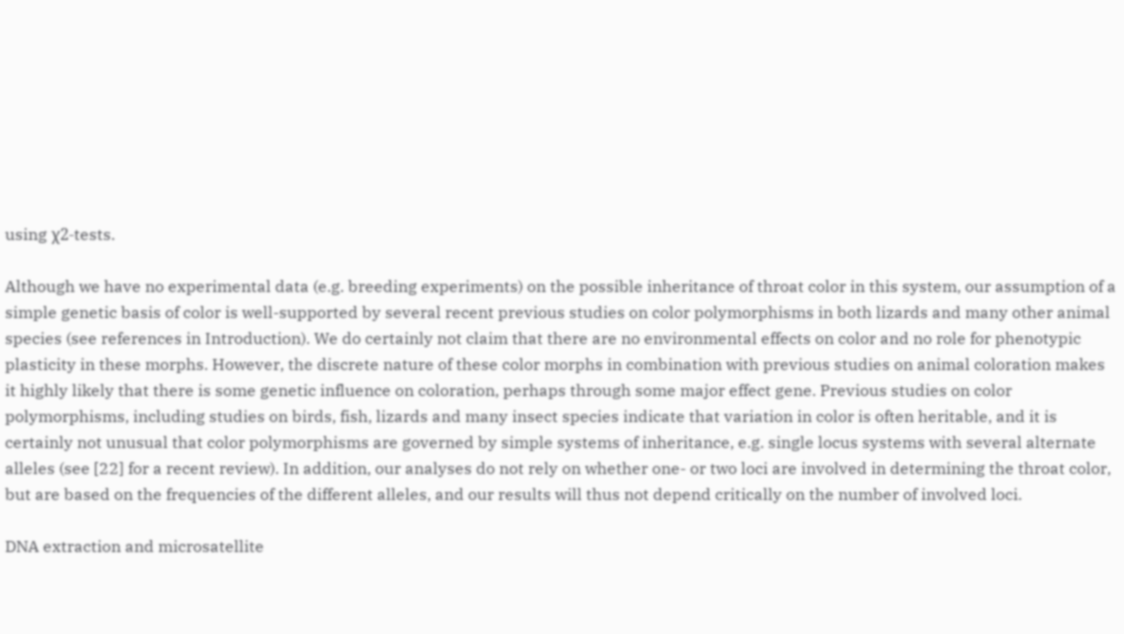using χ2-tests.

Although we have no experimental data (e.g. breeding experiments) on the possible inheritance of throat color in this system, our assumption of a simple genetic basis of color is well-supported by several recent previous studies on color polymorphisms in both lizards and many other animal species (see references in Introduction). We do certainly not claim that there are no environmental effects on color and no role for phenotypic plasticity in these morphs. However, the discrete nature of these color morphs in combination with previous studies on animal coloration makes it highly likely that there is some genetic influence on coloration, perhaps through some major effect gene. Previous studies on color polymorphisms, including studies on birds, fish, lizards and many insect species indicate that variation in color is often heritable, and it is certainly not unusual that color polymorphisms are governed by simple systems of inheritance, e.g. single locus systems with several alternate alleles (see [22] for a recent review). In addition, our analyses do not rely on whether one- or two loci are involved in determining the throat color, but are based on the frequencies of the different alleles, and our results will thus not depend critically on the number of involved loci.

DNA extraction and microsatellite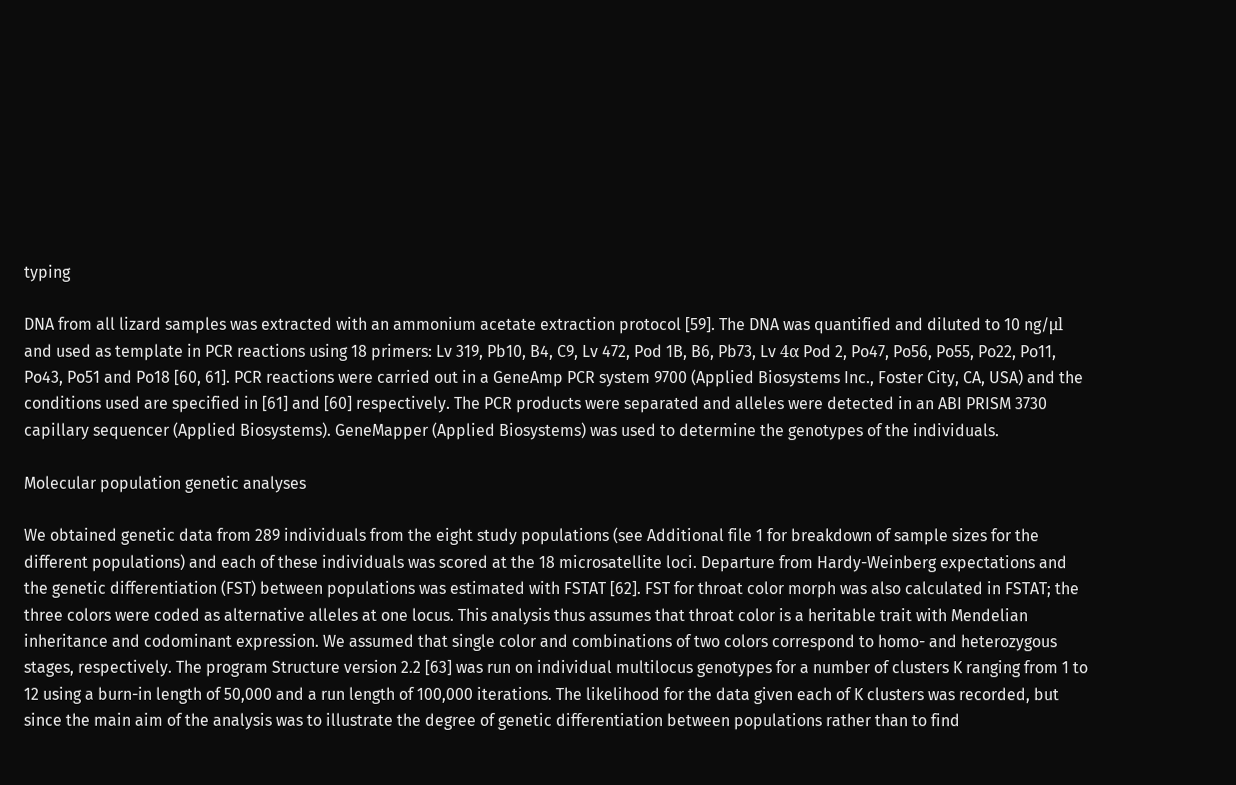typing

DNA from all lizard samples was extracted with an ammonium acetate extraction protocol [59]. The DNA was quantified and diluted to 10 ng/μl and used as template in PCR reactions using 18 primers: Lv 319, Pb10, B4, C9, Lv 472, Pod 1B, B6, Pb73, Lv 4α Pod 2, Po47, Po56, Po55, Po22, Po11, Po43, Po51 and Po18 [60, 61]. PCR reactions were carried out in a GeneAmp PCR system 9700 (Applied Biosystems Inc., Foster City, CA, USA) and the conditions used are specified in [61] and [60] respectively. The PCR products were separated and alleles were detected in an ABI PRISM 3730 capillary sequencer (Applied Biosystems). GeneMapper (Applied Biosystems) was used to determine the genotypes of the individuals.

Molecular population genetic analyses

We obtained genetic data from 289 individuals from the eight study populations (see Additional file 1 for breakdown of sample sizes for the different populations) and each of these individuals was scored at the 18 microsatellite loci. Departure from Hardy-Weinberg expectations and the genetic differentiation (FST) between populations was estimated with FSTAT [62]. FST for throat color morph was also calculated in FSTAT; the three colors were coded as alternative alleles at one locus. This analysis thus assumes that throat color is a heritable trait with Mendelian inheritance and codominant expression. We assumed that single color and combinations of two colors correspond to homo- and heterozygous stages, respectively. The program Structure version 2.2 [63] was run on individual multilocus genotypes for a number of clusters K ranging from 1 to 12 using a burn-in length of 50,000 and a run length of 100,000 iterations. The likelihood for the data given each of K clusters was recorded, but since the main aim of the analysis was to illustrate the degree of genetic differentiation between populations rather than to find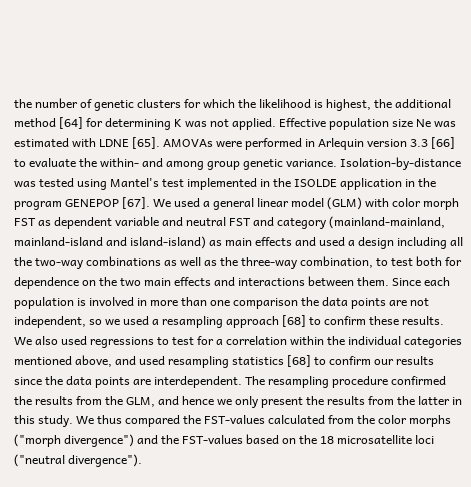the number of genetic clusters for which the likelihood is highest, the additional method [64] for determining K was not applied. Effective population size Ne was estimated with LDNE [65]. AMOVAs were performed in Arlequin version 3.3 [66] to evaluate the within- and among group genetic variance. Isolation-by-distance was tested using Mantel's test implemented in the ISOLDE application in the program GENEPOP [67]. We used a general linear model (GLM) with color morph FST as dependent variable and neutral FST and category (mainland-mainland, mainland-island and island-island) as main effects and used a design including all the two-way combinations as well as the three-way combination, to test both for dependence on the two main effects and interactions between them. Since each population is involved in more than one comparison the data points are not independent, so we used a resampling approach [68] to confirm these results. We also used regressions to test for a correlation within the individual categories mentioned above, and used resampling statistics [68] to confirm our results since the data points are interdependent. The resampling procedure confirmed the results from the GLM, and hence we only present the results from the latter in this study. We thus compared the FST-values calculated from the color morphs ("morph divergence") and the FST-values based on the 18 microsatellite loci ("neutral divergence").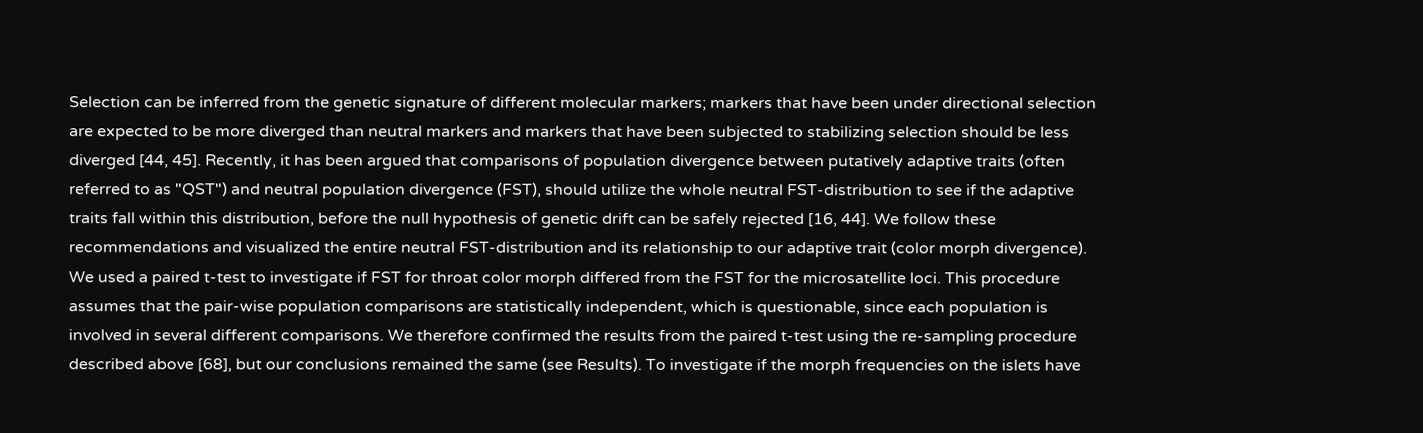Selection can be inferred from the genetic signature of different molecular markers; markers that have been under directional selection are expected to be more diverged than neutral markers and markers that have been subjected to stabilizing selection should be less diverged [44, 45]. Recently, it has been argued that comparisons of population divergence between putatively adaptive traits (often referred to as "QST") and neutral population divergence (FST), should utilize the whole neutral FST-distribution to see if the adaptive traits fall within this distribution, before the null hypothesis of genetic drift can be safely rejected [16, 44]. We follow these recommendations and visualized the entire neutral FST-distribution and its relationship to our adaptive trait (color morph divergence). We used a paired t-test to investigate if FST for throat color morph differed from the FST for the microsatellite loci. This procedure assumes that the pair-wise population comparisons are statistically independent, which is questionable, since each population is involved in several different comparisons. We therefore confirmed the results from the paired t-test using the re-sampling procedure described above [68], but our conclusions remained the same (see Results). To investigate if the morph frequencies on the islets have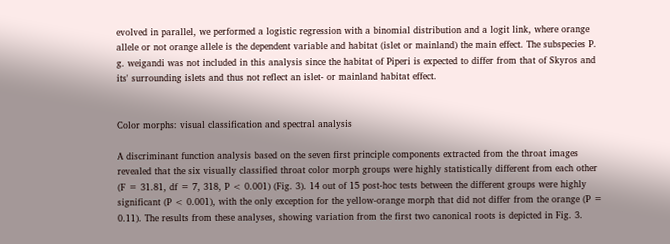evolved in parallel, we performed a logistic regression with a binomial distribution and a logit link, where orange allele or not orange allele is the dependent variable and habitat (islet or mainland) the main effect. The subspecies P. g. weigandi was not included in this analysis since the habitat of Piperi is expected to differ from that of Skyros and its' surrounding islets and thus not reflect an islet- or mainland habitat effect.


Color morphs: visual classification and spectral analysis

A discriminant function analysis based on the seven first principle components extracted from the throat images revealed that the six visually classified throat color morph groups were highly statistically different from each other (F = 31.81, df = 7, 318, P < 0.001) (Fig. 3). 14 out of 15 post-hoc tests between the different groups were highly significant (P < 0.001), with the only exception for the yellow-orange morph that did not differ from the orange (P = 0.11). The results from these analyses, showing variation from the first two canonical roots is depicted in Fig. 3.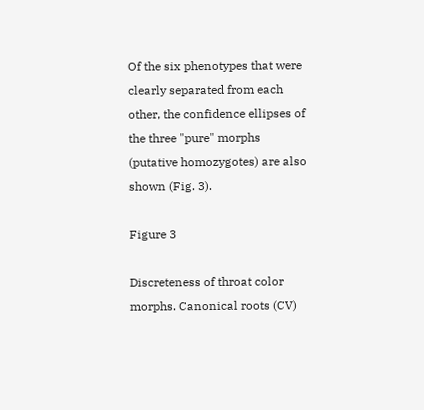Of the six phenotypes that were clearly separated from each other, the confidence ellipses of the three "pure" morphs (putative homozygotes) are also shown (Fig. 3).

Figure 3

Discreteness of throat color morphs. Canonical roots (CV)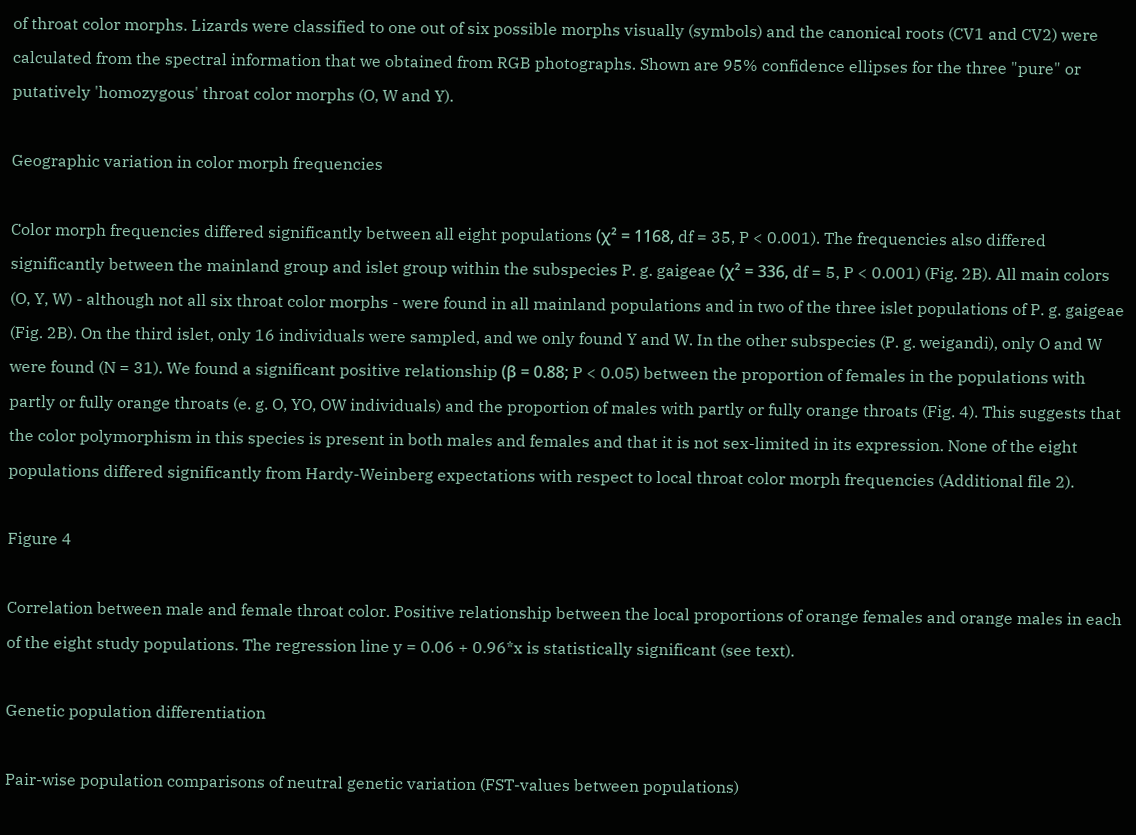of throat color morphs. Lizards were classified to one out of six possible morphs visually (symbols) and the canonical roots (CV1 and CV2) were calculated from the spectral information that we obtained from RGB photographs. Shown are 95% confidence ellipses for the three "pure" or putatively 'homozygous' throat color morphs (O, W and Y).

Geographic variation in color morph frequencies

Color morph frequencies differed significantly between all eight populations (χ² = 1168, df = 35, P < 0.001). The frequencies also differed significantly between the mainland group and islet group within the subspecies P. g. gaigeae (χ² = 336, df = 5, P < 0.001) (Fig. 2B). All main colors (O, Y, W) - although not all six throat color morphs - were found in all mainland populations and in two of the three islet populations of P. g. gaigeae (Fig. 2B). On the third islet, only 16 individuals were sampled, and we only found Y and W. In the other subspecies (P. g. weigandi), only O and W were found (N = 31). We found a significant positive relationship (β = 0.88; P < 0.05) between the proportion of females in the populations with partly or fully orange throats (e. g. O, YO, OW individuals) and the proportion of males with partly or fully orange throats (Fig. 4). This suggests that the color polymorphism in this species is present in both males and females and that it is not sex-limited in its expression. None of the eight populations differed significantly from Hardy-Weinberg expectations with respect to local throat color morph frequencies (Additional file 2).

Figure 4

Correlation between male and female throat color. Positive relationship between the local proportions of orange females and orange males in each of the eight study populations. The regression line y = 0.06 + 0.96*x is statistically significant (see text).

Genetic population differentiation

Pair-wise population comparisons of neutral genetic variation (FST-values between populations)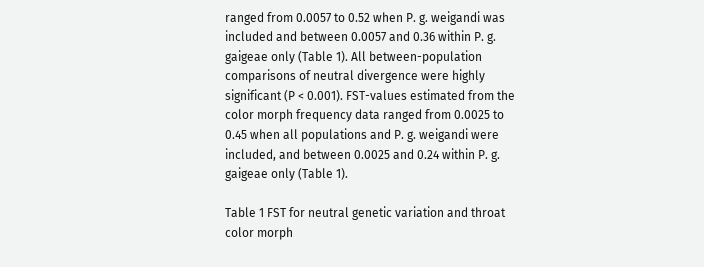ranged from 0.0057 to 0.52 when P. g. weigandi was included and between 0.0057 and 0.36 within P. g. gaigeae only (Table 1). All between-population comparisons of neutral divergence were highly significant (P < 0.001). FST-values estimated from the color morph frequency data ranged from 0.0025 to 0.45 when all populations and P. g. weigandi were included, and between 0.0025 and 0.24 within P. g. gaigeae only (Table 1).

Table 1 FST for neutral genetic variation and throat color morph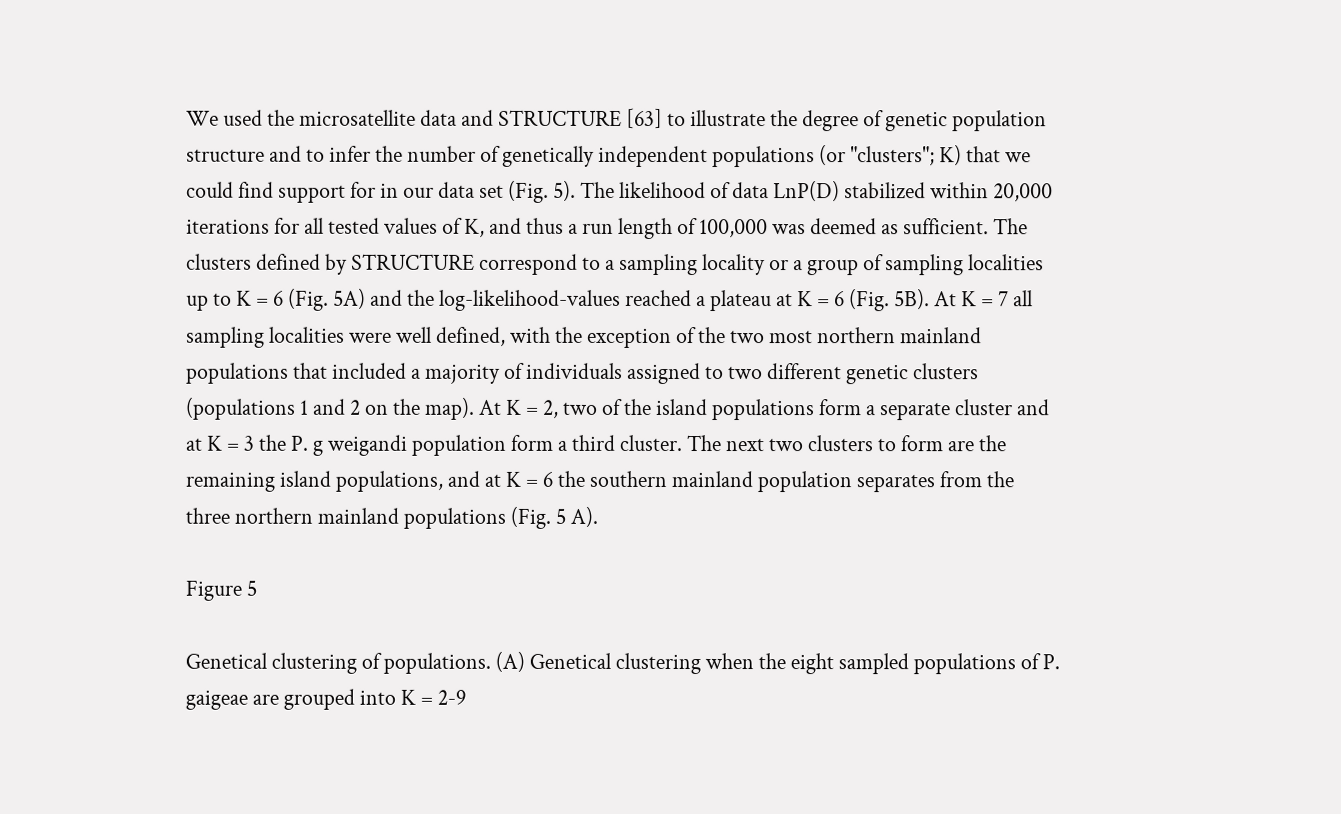We used the microsatellite data and STRUCTURE [63] to illustrate the degree of genetic population structure and to infer the number of genetically independent populations (or "clusters"; K) that we could find support for in our data set (Fig. 5). The likelihood of data LnP(D) stabilized within 20,000 iterations for all tested values of K, and thus a run length of 100,000 was deemed as sufficient. The clusters defined by STRUCTURE correspond to a sampling locality or a group of sampling localities up to K = 6 (Fig. 5A) and the log-likelihood-values reached a plateau at K = 6 (Fig. 5B). At K = 7 all sampling localities were well defined, with the exception of the two most northern mainland populations that included a majority of individuals assigned to two different genetic clusters (populations 1 and 2 on the map). At K = 2, two of the island populations form a separate cluster and at K = 3 the P. g weigandi population form a third cluster. The next two clusters to form are the remaining island populations, and at K = 6 the southern mainland population separates from the three northern mainland populations (Fig. 5 A).

Figure 5

Genetical clustering of populations. (A) Genetical clustering when the eight sampled populations of P. gaigeae are grouped into K = 2-9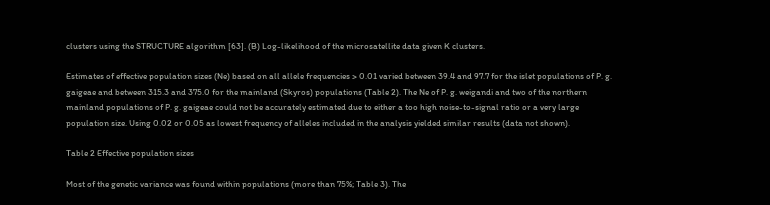clusters using the STRUCTURE algorithm [63]. (B) Log-likelihood of the microsatellite data given K clusters.

Estimates of effective population sizes (Ne) based on all allele frequencies > 0.01 varied between 39.4 and 97.7 for the islet populations of P. g. gaigeae and between 315.3 and 375.0 for the mainland (Skyros) populations (Table 2). The Ne of P. g. weigandi and two of the northern mainland populations of P. g. gaigeae could not be accurately estimated due to either a too high noise-to-signal ratio or a very large population size. Using 0.02 or 0.05 as lowest frequency of alleles included in the analysis yielded similar results (data not shown).

Table 2 Effective population sizes

Most of the genetic variance was found within populations (more than 75%; Table 3). The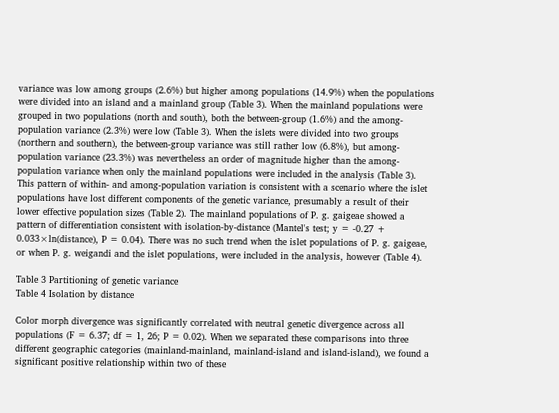variance was low among groups (2.6%) but higher among populations (14.9%) when the populations were divided into an island and a mainland group (Table 3). When the mainland populations were grouped in two populations (north and south), both the between-group (1.6%) and the among-population variance (2.3%) were low (Table 3). When the islets were divided into two groups (northern and southern), the between-group variance was still rather low (6.8%), but among-population variance (23.3%) was nevertheless an order of magnitude higher than the among-population variance when only the mainland populations were included in the analysis (Table 3). This pattern of within- and among-population variation is consistent with a scenario where the islet populations have lost different components of the genetic variance, presumably a result of their lower effective population sizes (Table 2). The mainland populations of P. g. gaigeae showed a pattern of differentiation consistent with isolation-by-distance (Mantel's test; y = -0.27 + 0.033×ln(distance), P = 0.04). There was no such trend when the islet populations of P. g. gaigeae, or when P. g. weigandi and the islet populations, were included in the analysis, however (Table 4).

Table 3 Partitioning of genetic variance
Table 4 Isolation by distance

Color morph divergence was significantly correlated with neutral genetic divergence across all populations (F = 6.37; df = 1, 26; P = 0.02). When we separated these comparisons into three different geographic categories (mainland-mainland, mainland-island and island-island), we found a significant positive relationship within two of these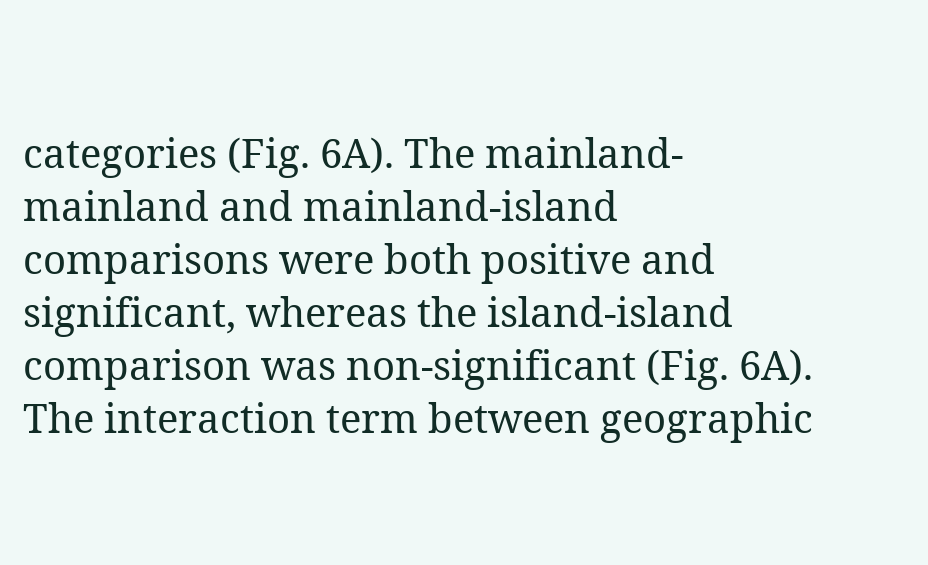categories (Fig. 6A). The mainland-mainland and mainland-island comparisons were both positive and significant, whereas the island-island comparison was non-significant (Fig. 6A). The interaction term between geographic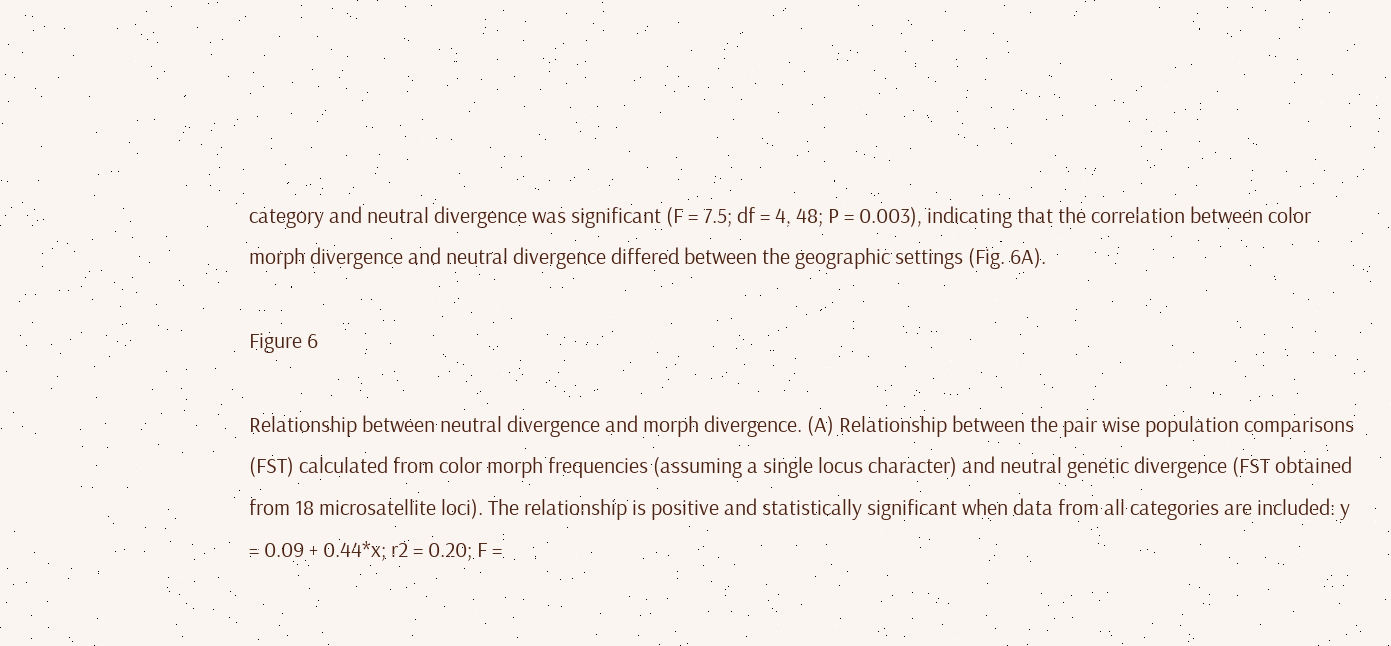category and neutral divergence was significant (F = 7.5; df = 4, 48; P = 0.003), indicating that the correlation between color morph divergence and neutral divergence differed between the geographic settings (Fig. 6A).

Figure 6

Relationship between neutral divergence and morph divergence. (A) Relationship between the pair wise population comparisons (FST) calculated from color morph frequencies (assuming a single locus character) and neutral genetic divergence (FST obtained from 18 microsatellite loci). The relationship is positive and statistically significant when data from all categories are included: y = 0.09 + 0.44*x; r2 = 0.20; F =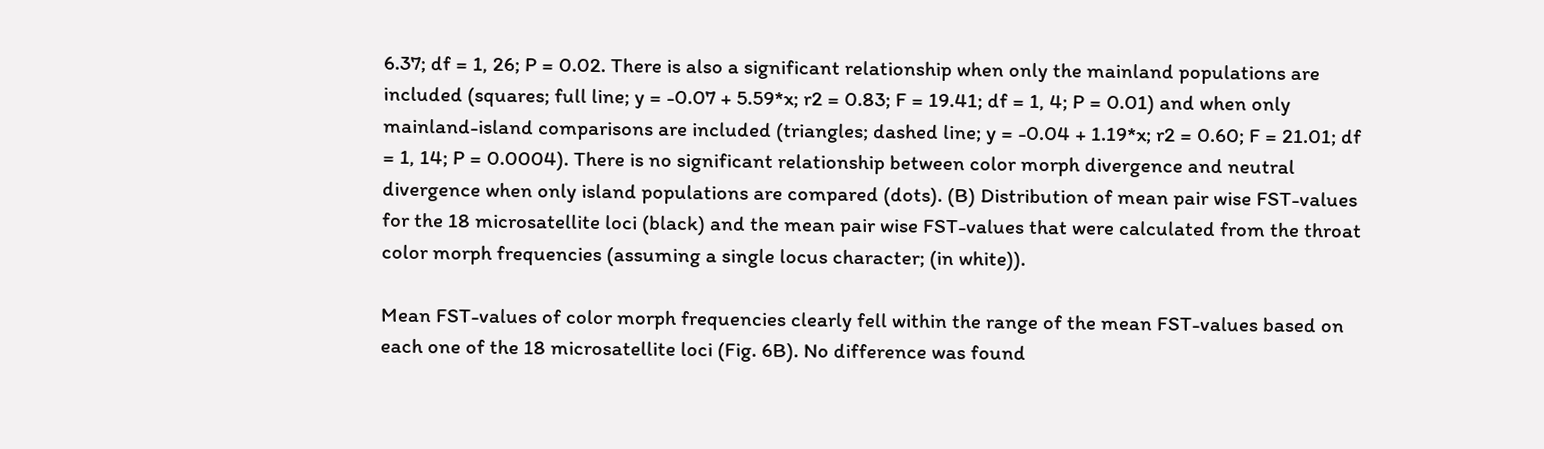6.37; df = 1, 26; P = 0.02. There is also a significant relationship when only the mainland populations are included (squares; full line; y = -0.07 + 5.59*x; r2 = 0.83; F = 19.41; df = 1, 4; P = 0.01) and when only mainland-island comparisons are included (triangles; dashed line; y = -0.04 + 1.19*x; r2 = 0.60; F = 21.01; df = 1, 14; P = 0.0004). There is no significant relationship between color morph divergence and neutral divergence when only island populations are compared (dots). (B) Distribution of mean pair wise FST-values for the 18 microsatellite loci (black) and the mean pair wise FST-values that were calculated from the throat color morph frequencies (assuming a single locus character; (in white)).

Mean FST-values of color morph frequencies clearly fell within the range of the mean FST-values based on each one of the 18 microsatellite loci (Fig. 6B). No difference was found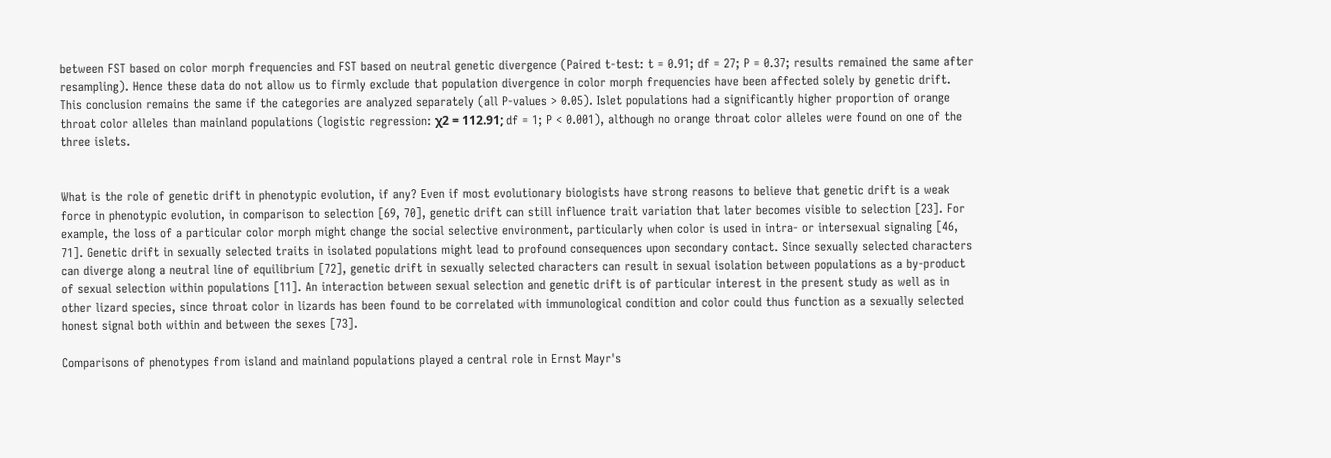between FST based on color morph frequencies and FST based on neutral genetic divergence (Paired t-test: t = 0.91; df = 27; P = 0.37; results remained the same after resampling). Hence these data do not allow us to firmly exclude that population divergence in color morph frequencies have been affected solely by genetic drift. This conclusion remains the same if the categories are analyzed separately (all P-values > 0.05). Islet populations had a significantly higher proportion of orange throat color alleles than mainland populations (logistic regression: χ2 = 112.91; df = 1; P < 0.001), although no orange throat color alleles were found on one of the three islets.


What is the role of genetic drift in phenotypic evolution, if any? Even if most evolutionary biologists have strong reasons to believe that genetic drift is a weak force in phenotypic evolution, in comparison to selection [69, 70], genetic drift can still influence trait variation that later becomes visible to selection [23]. For example, the loss of a particular color morph might change the social selective environment, particularly when color is used in intra- or intersexual signaling [46, 71]. Genetic drift in sexually selected traits in isolated populations might lead to profound consequences upon secondary contact. Since sexually selected characters can diverge along a neutral line of equilibrium [72], genetic drift in sexually selected characters can result in sexual isolation between populations as a by-product of sexual selection within populations [11]. An interaction between sexual selection and genetic drift is of particular interest in the present study as well as in other lizard species, since throat color in lizards has been found to be correlated with immunological condition and color could thus function as a sexually selected honest signal both within and between the sexes [73].

Comparisons of phenotypes from island and mainland populations played a central role in Ernst Mayr's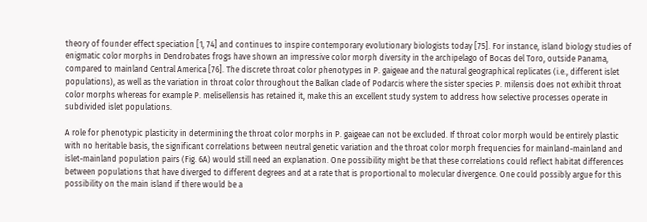theory of founder effect speciation [1, 74] and continues to inspire contemporary evolutionary biologists today [75]. For instance, island biology studies of enigmatic color morphs in Dendrobates frogs have shown an impressive color morph diversity in the archipelago of Bocas del Toro, outside Panama, compared to mainland Central America [76]. The discrete throat color phenotypes in P. gaigeae and the natural geographical replicates (i.e., different islet populations), as well as the variation in throat color throughout the Balkan clade of Podarcis where the sister species P. milensis does not exhibit throat color morphs whereas for example P. melisellensis has retained it, make this an excellent study system to address how selective processes operate in subdivided islet populations.

A role for phenotypic plasticity in determining the throat color morphs in P. gaigeae can not be excluded. If throat color morph would be entirely plastic with no heritable basis, the significant correlations between neutral genetic variation and the throat color morph frequencies for mainland-mainland and islet-mainland population pairs (Fig. 6A) would still need an explanation. One possibility might be that these correlations could reflect habitat differences between populations that have diverged to different degrees and at a rate that is proportional to molecular divergence. One could possibly argue for this possibility on the main island if there would be a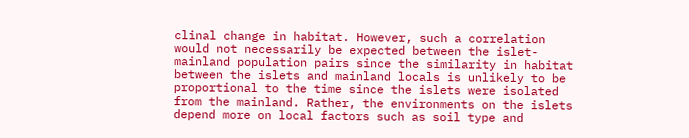clinal change in habitat. However, such a correlation would not necessarily be expected between the islet-mainland population pairs since the similarity in habitat between the islets and mainland locals is unlikely to be proportional to the time since the islets were isolated from the mainland. Rather, the environments on the islets depend more on local factors such as soil type and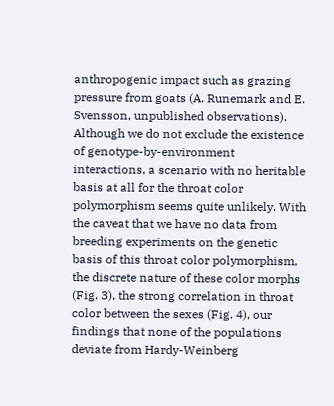anthropogenic impact such as grazing pressure from goats (A. Runemark and E. Svensson, unpublished observations). Although we do not exclude the existence of genotype-by-environment interactions, a scenario with no heritable basis at all for the throat color polymorphism seems quite unlikely. With the caveat that we have no data from breeding experiments on the genetic basis of this throat color polymorphism, the discrete nature of these color morphs (Fig. 3), the strong correlation in throat color between the sexes (Fig. 4), our findings that none of the populations deviate from Hardy-Weinberg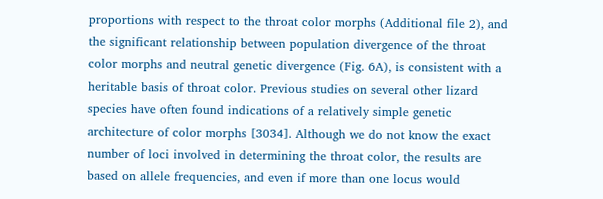proportions with respect to the throat color morphs (Additional file 2), and the significant relationship between population divergence of the throat color morphs and neutral genetic divergence (Fig. 6A), is consistent with a heritable basis of throat color. Previous studies on several other lizard species have often found indications of a relatively simple genetic architecture of color morphs [3034]. Although we do not know the exact number of loci involved in determining the throat color, the results are based on allele frequencies, and even if more than one locus would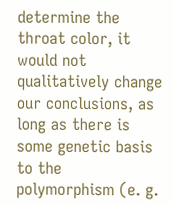determine the throat color, it would not qualitatively change our conclusions, as long as there is some genetic basis to the polymorphism (e. g.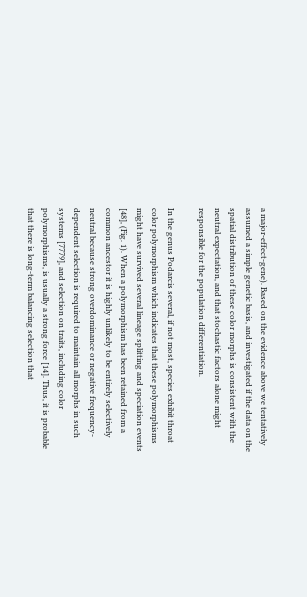a major-effect-gene). Based on the evidence above we tentatively assumed a simple genetic basis, and investigated if the data on the spatial distribution of these color morphs is consistent with the neutral expectation, and that stochastic factors alone might responsible for the population differentiation.

In the genus Podarcis several, if not most, species exhibit throat color polymorphism which indicates that these polymorphisms might have survived several lineage splitting and speciation events [48], (Fig. 1). When a polymorphism has been retained from a common ancestor it is highly unlikely to be entirely selectively neutral because strong overdominance or negative frequency-dependent selection is required to maintain all morphs in such systems [7779], and selection on traits, including color polymorphisms, is usually a strong force [14]. Thus, it is probable that there is long-term balancing selection that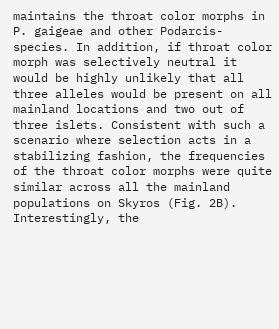maintains the throat color morphs in P. gaigeae and other Podarcis-species. In addition, if throat color morph was selectively neutral it would be highly unlikely that all three alleles would be present on all mainland locations and two out of three islets. Consistent with such a scenario where selection acts in a stabilizing fashion, the frequencies of the throat color morphs were quite similar across all the mainland populations on Skyros (Fig. 2B). Interestingly, the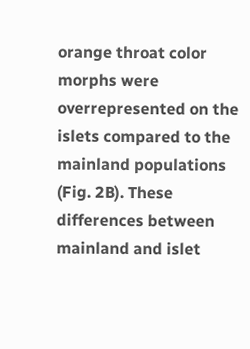orange throat color morphs were overrepresented on the islets compared to the mainland populations (Fig. 2B). These differences between mainland and islet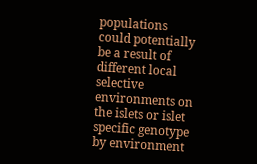populations could potentially be a result of different local selective environments on the islets or islet specific genotype by environment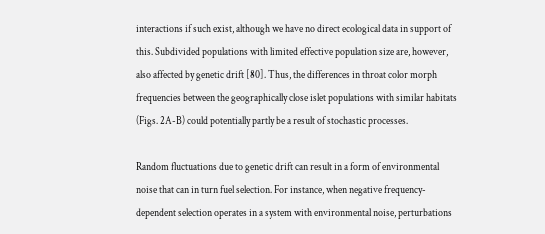interactions if such exist, although we have no direct ecological data in support of this. Subdivided populations with limited effective population size are, however, also affected by genetic drift [80]. Thus, the differences in throat color morph frequencies between the geographically close islet populations with similar habitats (Figs. 2A-B) could potentially partly be a result of stochastic processes.

Random fluctuations due to genetic drift can result in a form of environmental noise that can in turn fuel selection. For instance, when negative frequency-dependent selection operates in a system with environmental noise, perturbations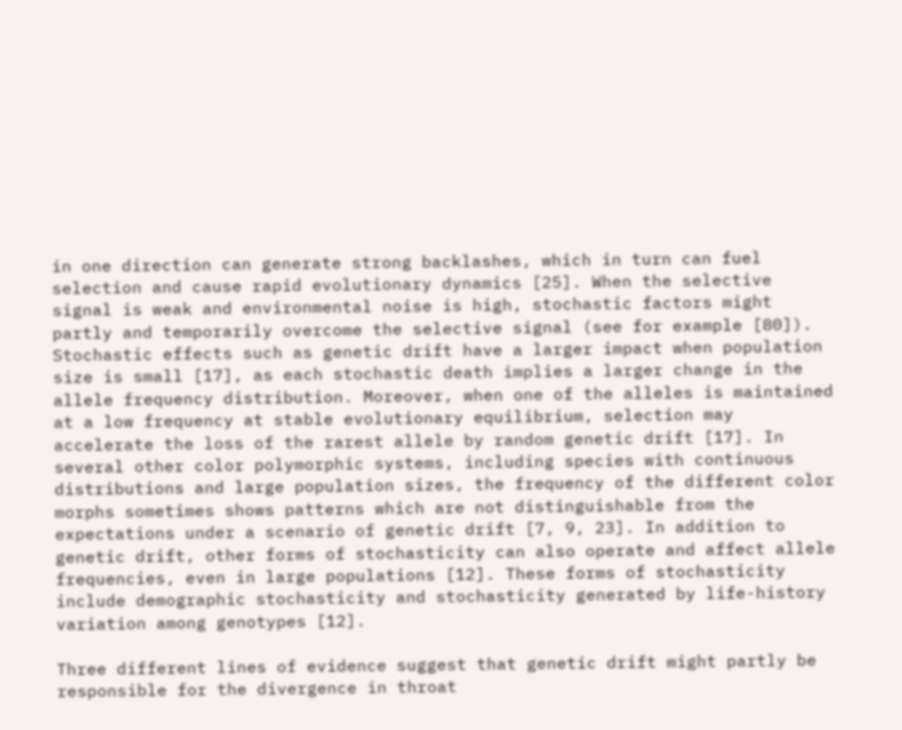in one direction can generate strong backlashes, which in turn can fuel selection and cause rapid evolutionary dynamics [25]. When the selective signal is weak and environmental noise is high, stochastic factors might partly and temporarily overcome the selective signal (see for example [80]). Stochastic effects such as genetic drift have a larger impact when population size is small [17], as each stochastic death implies a larger change in the allele frequency distribution. Moreover, when one of the alleles is maintained at a low frequency at stable evolutionary equilibrium, selection may accelerate the loss of the rarest allele by random genetic drift [17]. In several other color polymorphic systems, including species with continuous distributions and large population sizes, the frequency of the different color morphs sometimes shows patterns which are not distinguishable from the expectations under a scenario of genetic drift [7, 9, 23]. In addition to genetic drift, other forms of stochasticity can also operate and affect allele frequencies, even in large populations [12]. These forms of stochasticity include demographic stochasticity and stochasticity generated by life-history variation among genotypes [12].

Three different lines of evidence suggest that genetic drift might partly be responsible for the divergence in throat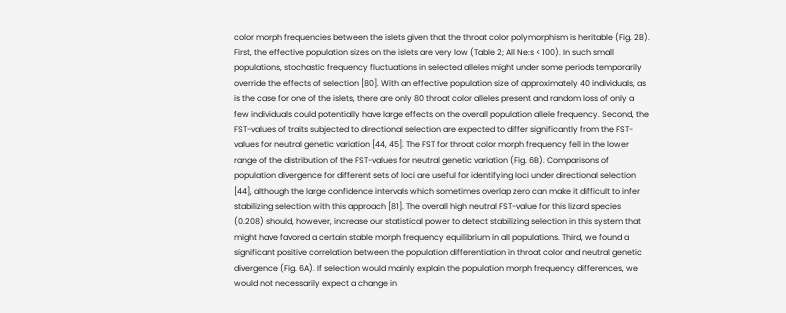color morph frequencies between the islets given that the throat color polymorphism is heritable (Fig. 2B). First, the effective population sizes on the islets are very low (Table 2; All Ne:s < 100). In such small populations, stochastic frequency fluctuations in selected alleles might under some periods temporarily override the effects of selection [80]. With an effective population size of approximately 40 individuals, as is the case for one of the islets, there are only 80 throat color alleles present and random loss of only a few individuals could potentially have large effects on the overall population allele frequency. Second, the FST-values of traits subjected to directional selection are expected to differ significantly from the FST-values for neutral genetic variation [44, 45]. The FST for throat color morph frequency fell in the lower range of the distribution of the FST-values for neutral genetic variation (Fig. 6B). Comparisons of population divergence for different sets of loci are useful for identifying loci under directional selection [44], although the large confidence intervals which sometimes overlap zero can make it difficult to infer stabilizing selection with this approach [81]. The overall high neutral FST-value for this lizard species (0.208) should, however, increase our statistical power to detect stabilizing selection in this system that might have favored a certain stable morph frequency equilibrium in all populations. Third, we found a significant positive correlation between the population differentiation in throat color and neutral genetic divergence (Fig. 6A). If selection would mainly explain the population morph frequency differences, we would not necessarily expect a change in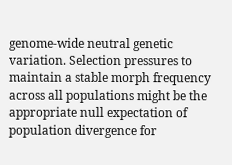genome-wide neutral genetic variation. Selection pressures to maintain a stable morph frequency across all populations might be the appropriate null expectation of population divergence for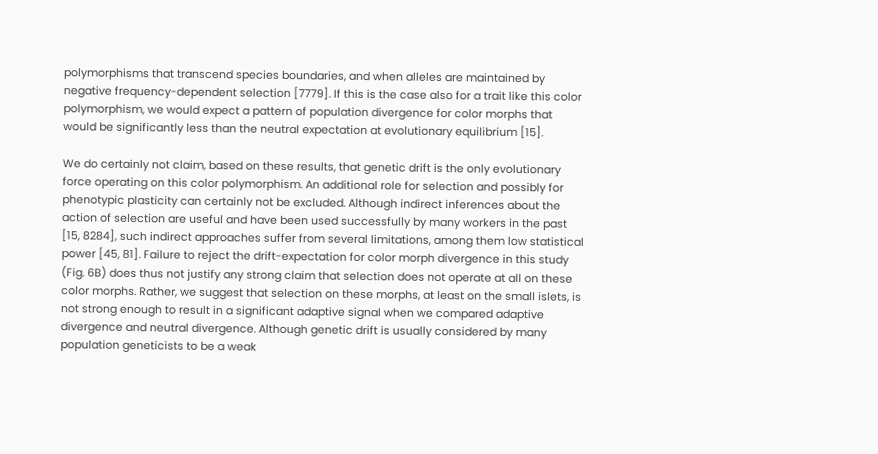polymorphisms that transcend species boundaries, and when alleles are maintained by negative frequency-dependent selection [7779]. If this is the case also for a trait like this color polymorphism, we would expect a pattern of population divergence for color morphs that would be significantly less than the neutral expectation at evolutionary equilibrium [15].

We do certainly not claim, based on these results, that genetic drift is the only evolutionary force operating on this color polymorphism. An additional role for selection and possibly for phenotypic plasticity can certainly not be excluded. Although indirect inferences about the action of selection are useful and have been used successfully by many workers in the past [15, 8284], such indirect approaches suffer from several limitations, among them low statistical power [45, 81]. Failure to reject the drift-expectation for color morph divergence in this study (Fig. 6B) does thus not justify any strong claim that selection does not operate at all on these color morphs. Rather, we suggest that selection on these morphs, at least on the small islets, is not strong enough to result in a significant adaptive signal when we compared adaptive divergence and neutral divergence. Although genetic drift is usually considered by many population geneticists to be a weak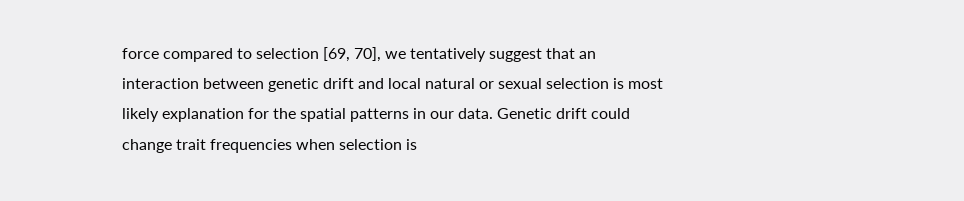force compared to selection [69, 70], we tentatively suggest that an interaction between genetic drift and local natural or sexual selection is most likely explanation for the spatial patterns in our data. Genetic drift could change trait frequencies when selection is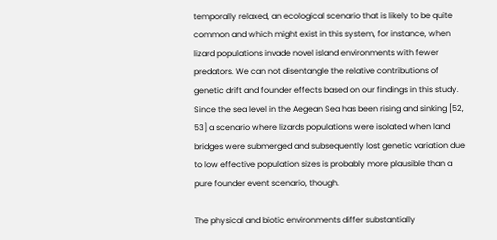temporally relaxed, an ecological scenario that is likely to be quite common and which might exist in this system, for instance, when lizard populations invade novel island environments with fewer predators. We can not disentangle the relative contributions of genetic drift and founder effects based on our findings in this study. Since the sea level in the Aegean Sea has been rising and sinking [52, 53] a scenario where lizards populations were isolated when land bridges were submerged and subsequently lost genetic variation due to low effective population sizes is probably more plausible than a pure founder event scenario, though.

The physical and biotic environments differ substantially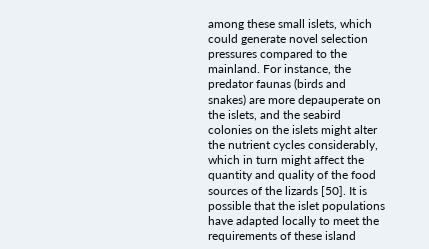among these small islets, which could generate novel selection pressures compared to the mainland. For instance, the predator faunas (birds and snakes) are more depauperate on the islets, and the seabird colonies on the islets might alter the nutrient cycles considerably, which in turn might affect the quantity and quality of the food sources of the lizards [50]. It is possible that the islet populations have adapted locally to meet the requirements of these island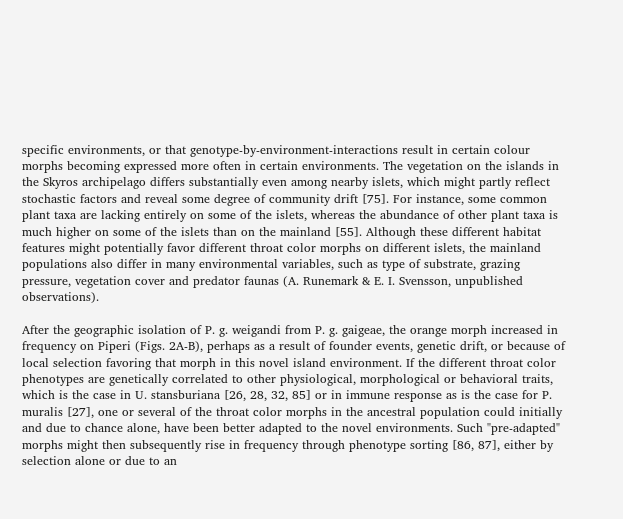specific environments, or that genotype-by-environment-interactions result in certain colour morphs becoming expressed more often in certain environments. The vegetation on the islands in the Skyros archipelago differs substantially even among nearby islets, which might partly reflect stochastic factors and reveal some degree of community drift [75]. For instance, some common plant taxa are lacking entirely on some of the islets, whereas the abundance of other plant taxa is much higher on some of the islets than on the mainland [55]. Although these different habitat features might potentially favor different throat color morphs on different islets, the mainland populations also differ in many environmental variables, such as type of substrate, grazing pressure, vegetation cover and predator faunas (A. Runemark & E. I. Svensson, unpublished observations).

After the geographic isolation of P. g. weigandi from P. g. gaigeae, the orange morph increased in frequency on Piperi (Figs. 2A-B), perhaps as a result of founder events, genetic drift, or because of local selection favoring that morph in this novel island environment. If the different throat color phenotypes are genetically correlated to other physiological, morphological or behavioral traits, which is the case in U. stansburiana [26, 28, 32, 85] or in immune response as is the case for P. muralis [27], one or several of the throat color morphs in the ancestral population could initially and due to chance alone, have been better adapted to the novel environments. Such "pre-adapted" morphs might then subsequently rise in frequency through phenotype sorting [86, 87], either by selection alone or due to an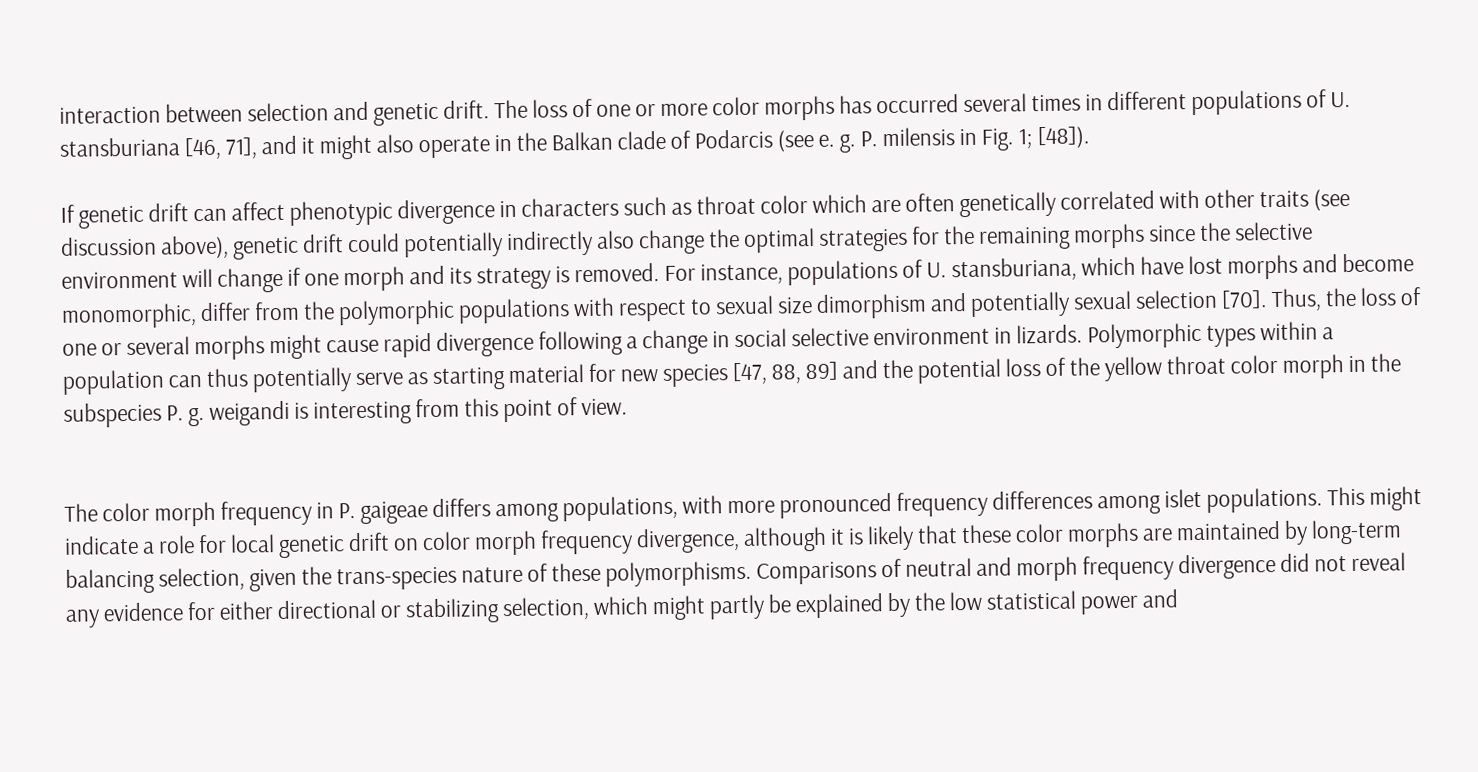interaction between selection and genetic drift. The loss of one or more color morphs has occurred several times in different populations of U. stansburiana [46, 71], and it might also operate in the Balkan clade of Podarcis (see e. g. P. milensis in Fig. 1; [48]).

If genetic drift can affect phenotypic divergence in characters such as throat color which are often genetically correlated with other traits (see discussion above), genetic drift could potentially indirectly also change the optimal strategies for the remaining morphs since the selective environment will change if one morph and its strategy is removed. For instance, populations of U. stansburiana, which have lost morphs and become monomorphic, differ from the polymorphic populations with respect to sexual size dimorphism and potentially sexual selection [70]. Thus, the loss of one or several morphs might cause rapid divergence following a change in social selective environment in lizards. Polymorphic types within a population can thus potentially serve as starting material for new species [47, 88, 89] and the potential loss of the yellow throat color morph in the subspecies P. g. weigandi is interesting from this point of view.


The color morph frequency in P. gaigeae differs among populations, with more pronounced frequency differences among islet populations. This might indicate a role for local genetic drift on color morph frequency divergence, although it is likely that these color morphs are maintained by long-term balancing selection, given the trans-species nature of these polymorphisms. Comparisons of neutral and morph frequency divergence did not reveal any evidence for either directional or stabilizing selection, which might partly be explained by the low statistical power and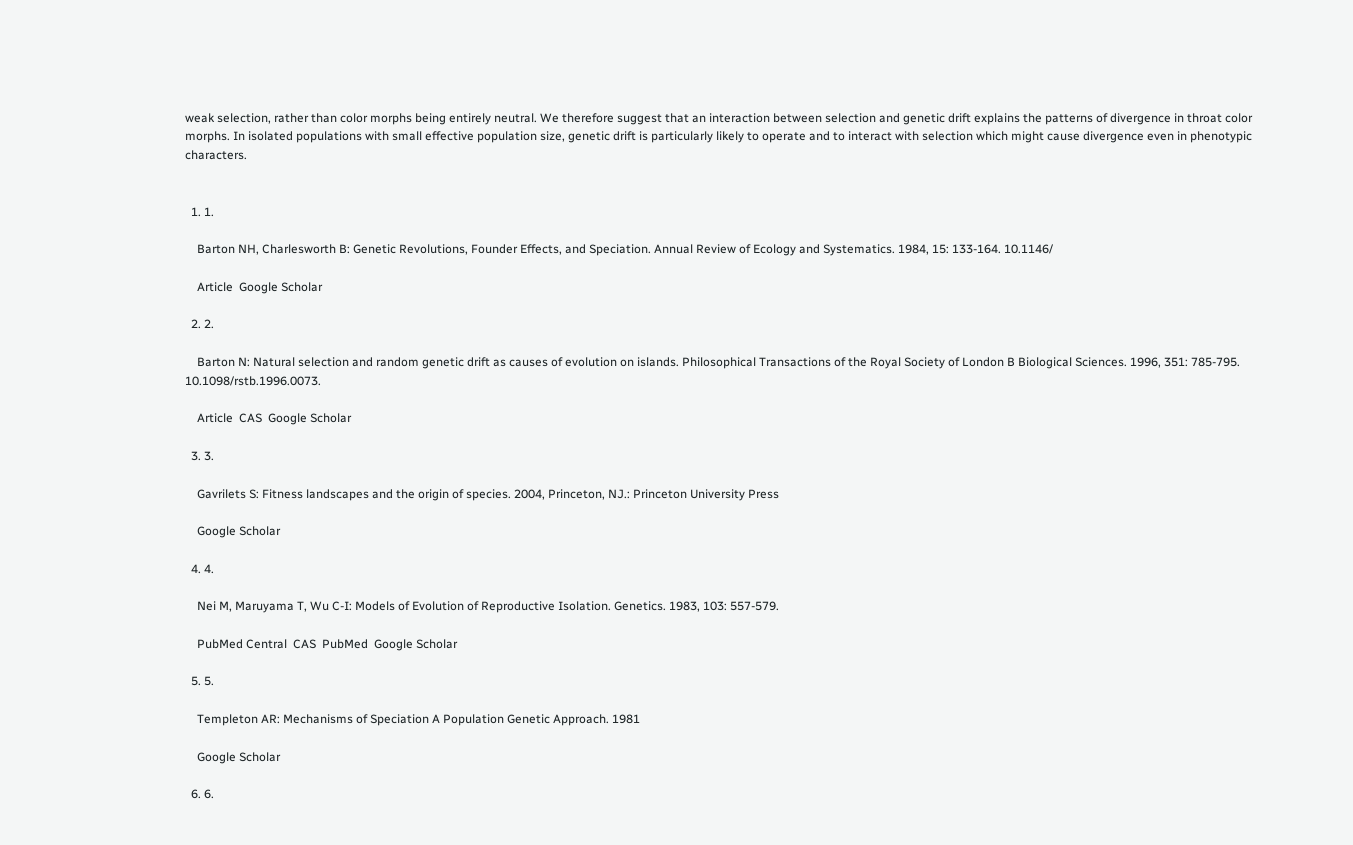weak selection, rather than color morphs being entirely neutral. We therefore suggest that an interaction between selection and genetic drift explains the patterns of divergence in throat color morphs. In isolated populations with small effective population size, genetic drift is particularly likely to operate and to interact with selection which might cause divergence even in phenotypic characters.


  1. 1.

    Barton NH, Charlesworth B: Genetic Revolutions, Founder Effects, and Speciation. Annual Review of Ecology and Systematics. 1984, 15: 133-164. 10.1146/

    Article  Google Scholar

  2. 2.

    Barton N: Natural selection and random genetic drift as causes of evolution on islands. Philosophical Transactions of the Royal Society of London B Biological Sciences. 1996, 351: 785-795. 10.1098/rstb.1996.0073.

    Article  CAS  Google Scholar

  3. 3.

    Gavrilets S: Fitness landscapes and the origin of species. 2004, Princeton, NJ.: Princeton University Press

    Google Scholar

  4. 4.

    Nei M, Maruyama T, Wu C-I: Models of Evolution of Reproductive Isolation. Genetics. 1983, 103: 557-579.

    PubMed Central  CAS  PubMed  Google Scholar

  5. 5.

    Templeton AR: Mechanisms of Speciation A Population Genetic Approach. 1981

    Google Scholar

  6. 6.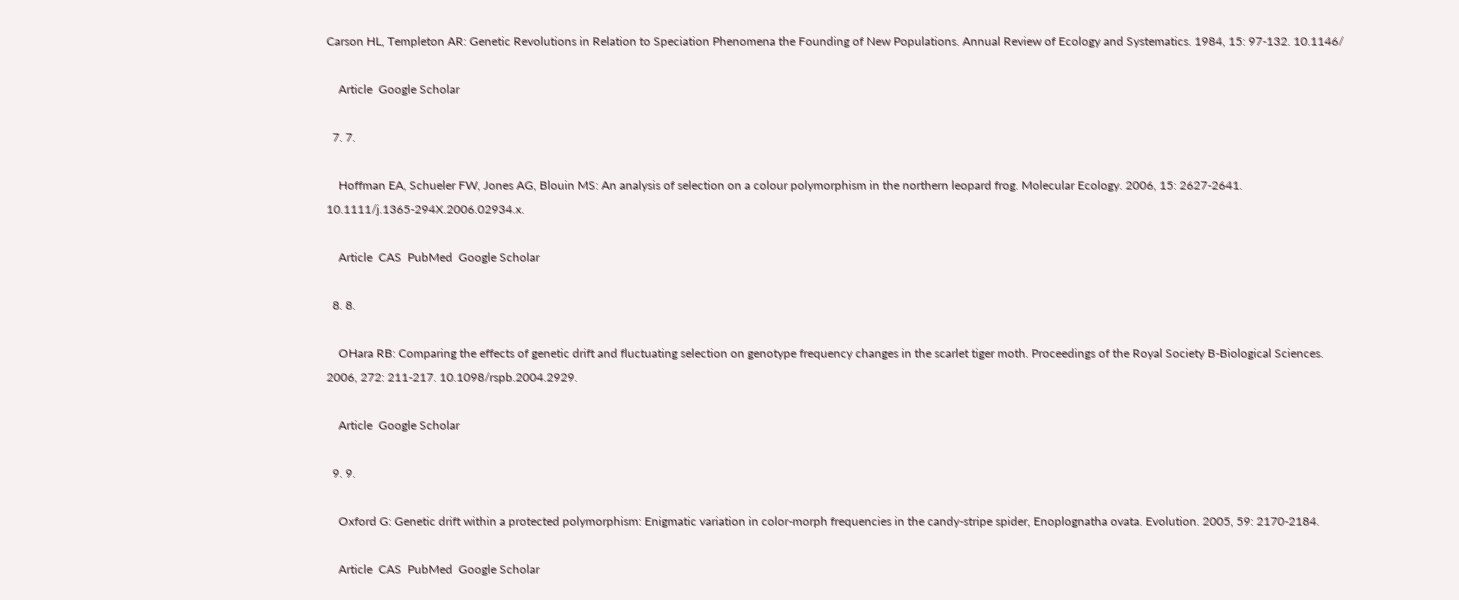Carson HL, Templeton AR: Genetic Revolutions in Relation to Speciation Phenomena the Founding of New Populations. Annual Review of Ecology and Systematics. 1984, 15: 97-132. 10.1146/

    Article  Google Scholar

  7. 7.

    Hoffman EA, Schueler FW, Jones AG, Blouin MS: An analysis of selection on a colour polymorphism in the northern leopard frog. Molecular Ecology. 2006, 15: 2627-2641. 10.1111/j.1365-294X.2006.02934.x.

    Article  CAS  PubMed  Google Scholar

  8. 8.

    OHara RB: Comparing the effects of genetic drift and fluctuating selection on genotype frequency changes in the scarlet tiger moth. Proceedings of the Royal Society B-Biological Sciences. 2006, 272: 211-217. 10.1098/rspb.2004.2929.

    Article  Google Scholar

  9. 9.

    Oxford G: Genetic drift within a protected polymorphism: Enigmatic variation in color-morph frequencies in the candy-stripe spider, Enoplognatha ovata. Evolution. 2005, 59: 2170-2184.

    Article  CAS  PubMed  Google Scholar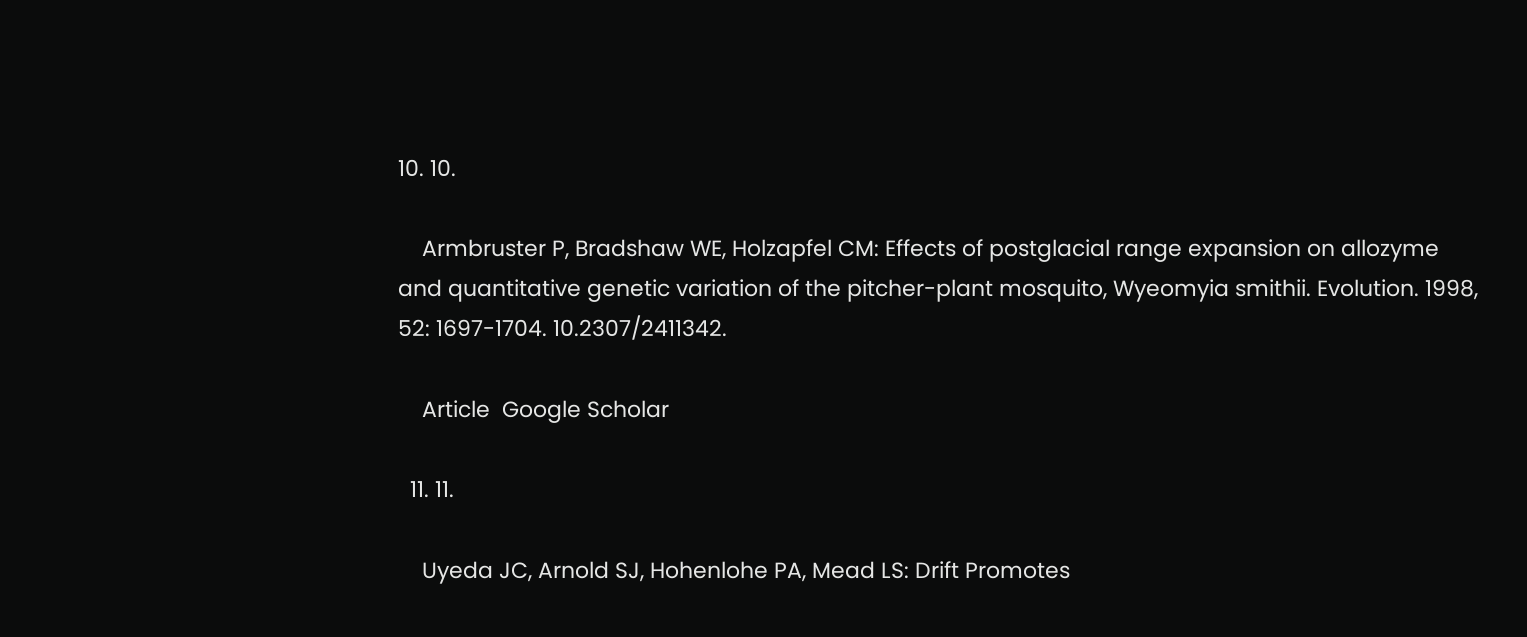10. 10.

    Armbruster P, Bradshaw WE, Holzapfel CM: Effects of postglacial range expansion on allozyme and quantitative genetic variation of the pitcher-plant mosquito, Wyeomyia smithii. Evolution. 1998, 52: 1697-1704. 10.2307/2411342.

    Article  Google Scholar

  11. 11.

    Uyeda JC, Arnold SJ, Hohenlohe PA, Mead LS: Drift Promotes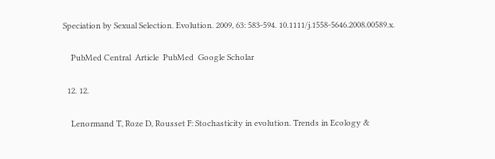Speciation by Sexual Selection. Evolution. 2009, 63: 583-594. 10.1111/j.1558-5646.2008.00589.x.

    PubMed Central  Article  PubMed  Google Scholar

  12. 12.

    Lenormand T, Roze D, Rousset F: Stochasticity in evolution. Trends in Ecology &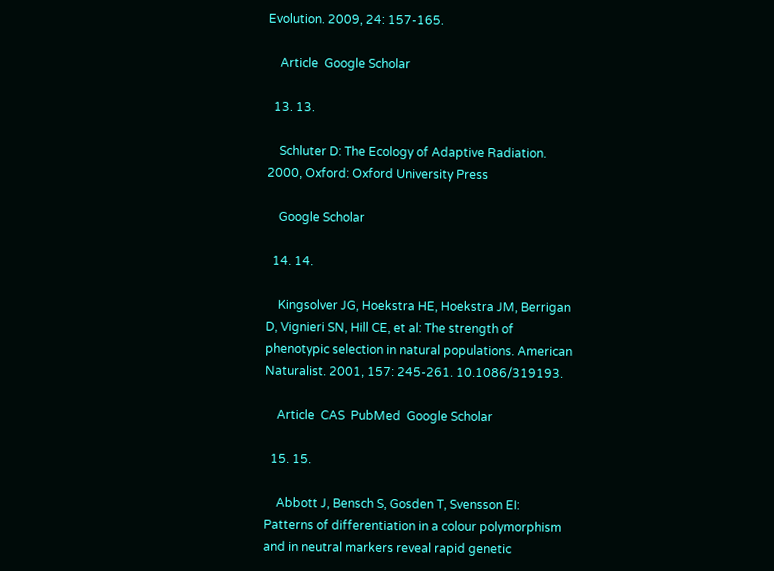Evolution. 2009, 24: 157-165.

    Article  Google Scholar

  13. 13.

    Schluter D: The Ecology of Adaptive Radiation. 2000, Oxford: Oxford University Press

    Google Scholar

  14. 14.

    Kingsolver JG, Hoekstra HE, Hoekstra JM, Berrigan D, Vignieri SN, Hill CE, et al: The strength of phenotypic selection in natural populations. American Naturalist. 2001, 157: 245-261. 10.1086/319193.

    Article  CAS  PubMed  Google Scholar

  15. 15.

    Abbott J, Bensch S, Gosden T, Svensson EI: Patterns of differentiation in a colour polymorphism and in neutral markers reveal rapid genetic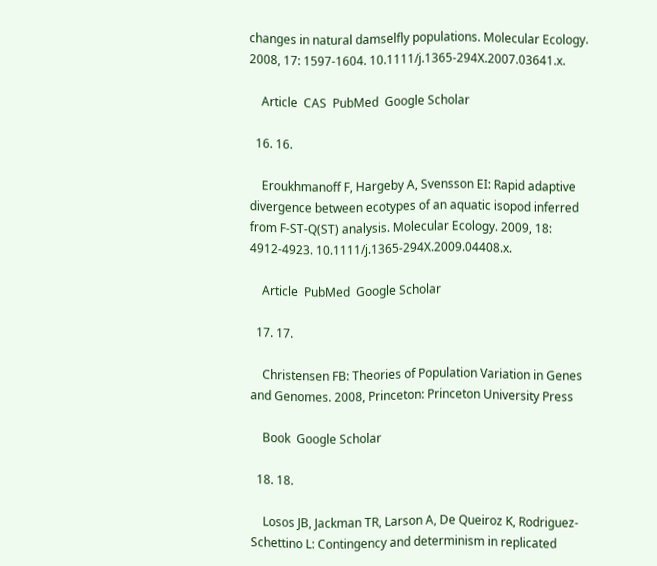changes in natural damselfly populations. Molecular Ecology. 2008, 17: 1597-1604. 10.1111/j.1365-294X.2007.03641.x.

    Article  CAS  PubMed  Google Scholar

  16. 16.

    Eroukhmanoff F, Hargeby A, Svensson EI: Rapid adaptive divergence between ecotypes of an aquatic isopod inferred from F-ST-Q(ST) analysis. Molecular Ecology. 2009, 18: 4912-4923. 10.1111/j.1365-294X.2009.04408.x.

    Article  PubMed  Google Scholar

  17. 17.

    Christensen FB: Theories of Population Variation in Genes and Genomes. 2008, Princeton: Princeton University Press

    Book  Google Scholar

  18. 18.

    Losos JB, Jackman TR, Larson A, De Queiroz K, Rodriguez-Schettino L: Contingency and determinism in replicated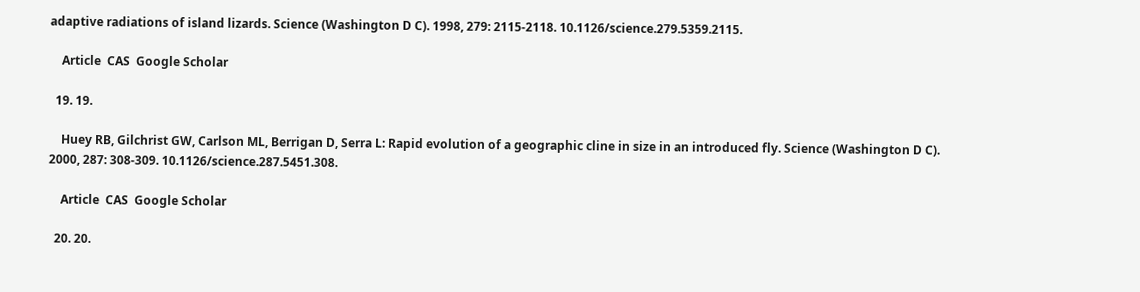adaptive radiations of island lizards. Science (Washington D C). 1998, 279: 2115-2118. 10.1126/science.279.5359.2115.

    Article  CAS  Google Scholar

  19. 19.

    Huey RB, Gilchrist GW, Carlson ML, Berrigan D, Serra L: Rapid evolution of a geographic cline in size in an introduced fly. Science (Washington D C). 2000, 287: 308-309. 10.1126/science.287.5451.308.

    Article  CAS  Google Scholar

  20. 20.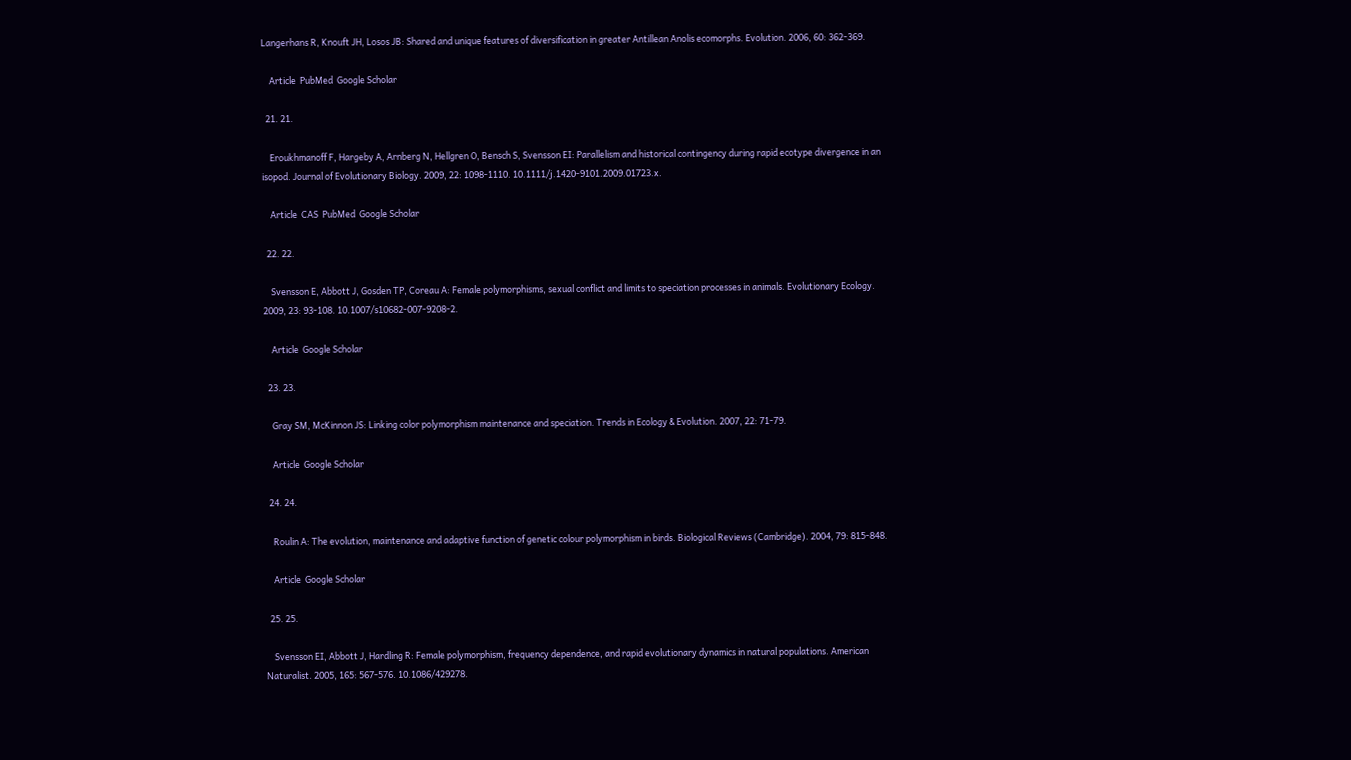Langerhans R, Knouft JH, Losos JB: Shared and unique features of diversification in greater Antillean Anolis ecomorphs. Evolution. 2006, 60: 362-369.

    Article  PubMed  Google Scholar

  21. 21.

    Eroukhmanoff F, Hargeby A, Arnberg N, Hellgren O, Bensch S, Svensson EI: Parallelism and historical contingency during rapid ecotype divergence in an isopod. Journal of Evolutionary Biology. 2009, 22: 1098-1110. 10.1111/j.1420-9101.2009.01723.x.

    Article  CAS  PubMed  Google Scholar

  22. 22.

    Svensson E, Abbott J, Gosden TP, Coreau A: Female polymorphisms, sexual conflict and limits to speciation processes in animals. Evolutionary Ecology. 2009, 23: 93-108. 10.1007/s10682-007-9208-2.

    Article  Google Scholar

  23. 23.

    Gray SM, McKinnon JS: Linking color polymorphism maintenance and speciation. Trends in Ecology & Evolution. 2007, 22: 71-79.

    Article  Google Scholar

  24. 24.

    Roulin A: The evolution, maintenance and adaptive function of genetic colour polymorphism in birds. Biological Reviews (Cambridge). 2004, 79: 815-848.

    Article  Google Scholar

  25. 25.

    Svensson EI, Abbott J, Hardling R: Female polymorphism, frequency dependence, and rapid evolutionary dynamics in natural populations. American Naturalist. 2005, 165: 567-576. 10.1086/429278.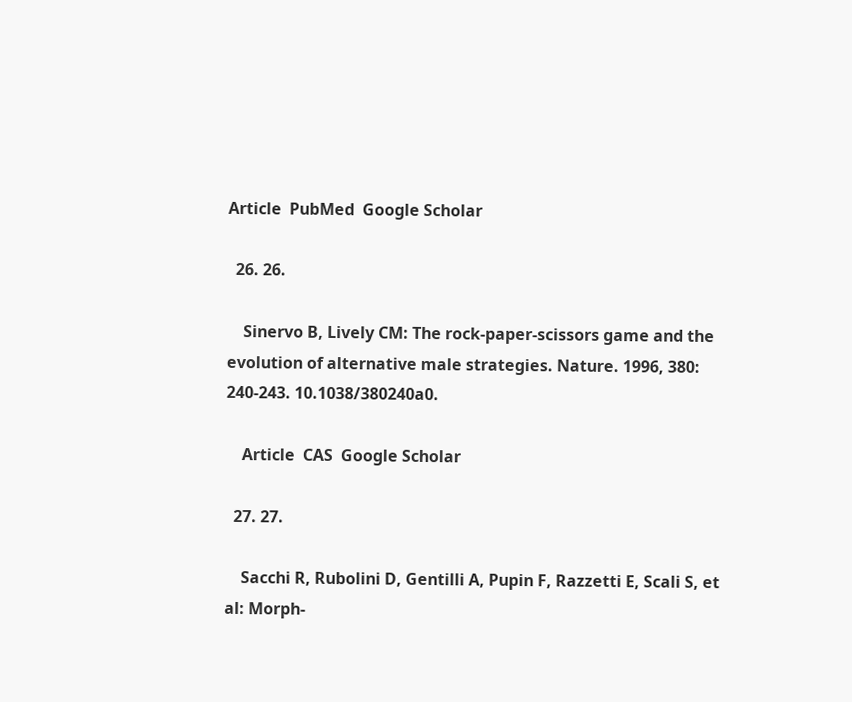Article  PubMed  Google Scholar

  26. 26.

    Sinervo B, Lively CM: The rock-paper-scissors game and the evolution of alternative male strategies. Nature. 1996, 380: 240-243. 10.1038/380240a0.

    Article  CAS  Google Scholar

  27. 27.

    Sacchi R, Rubolini D, Gentilli A, Pupin F, Razzetti E, Scali S, et al: Morph-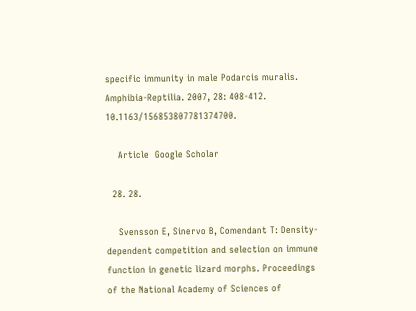specific immunity in male Podarcis muralis. Amphibia-Reptilia. 2007, 28: 408-412. 10.1163/156853807781374700.

    Article  Google Scholar

  28. 28.

    Svensson E, Sinervo B, Comendant T: Density-dependent competition and selection on immune function in genetic lizard morphs. Proceedings of the National Academy of Sciences of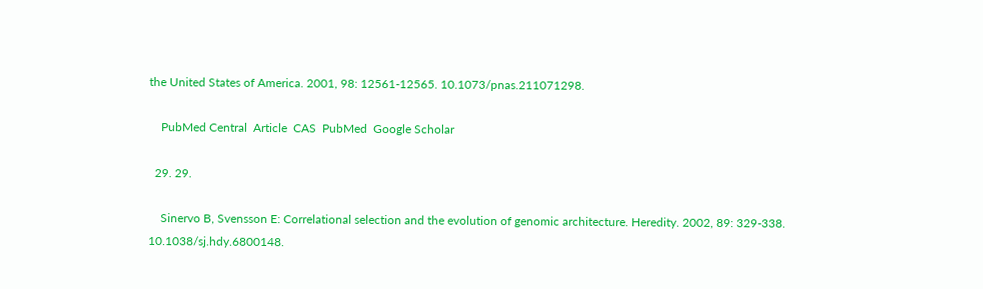the United States of America. 2001, 98: 12561-12565. 10.1073/pnas.211071298.

    PubMed Central  Article  CAS  PubMed  Google Scholar

  29. 29.

    Sinervo B, Svensson E: Correlational selection and the evolution of genomic architecture. Heredity. 2002, 89: 329-338. 10.1038/sj.hdy.6800148.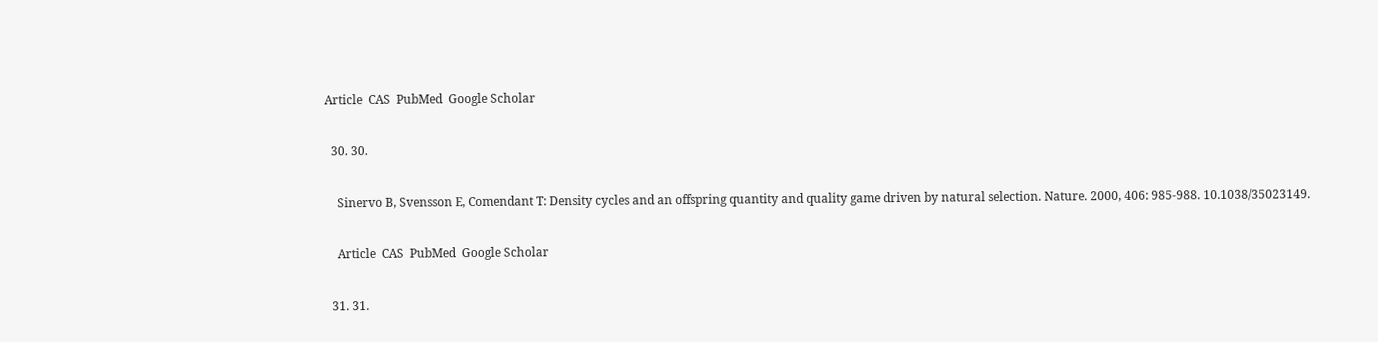Article  CAS  PubMed  Google Scholar

  30. 30.

    Sinervo B, Svensson E, Comendant T: Density cycles and an offspring quantity and quality game driven by natural selection. Nature. 2000, 406: 985-988. 10.1038/35023149.

    Article  CAS  PubMed  Google Scholar

  31. 31.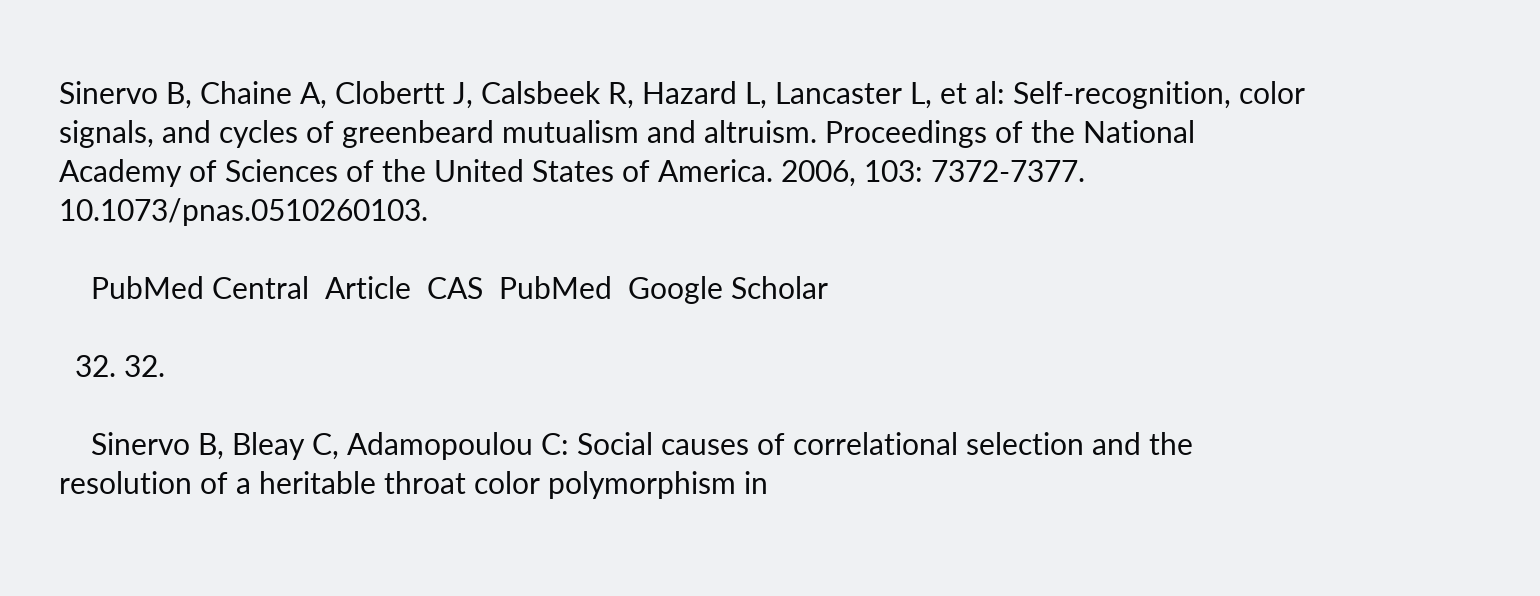Sinervo B, Chaine A, Clobertt J, Calsbeek R, Hazard L, Lancaster L, et al: Self-recognition, color signals, and cycles of greenbeard mutualism and altruism. Proceedings of the National Academy of Sciences of the United States of America. 2006, 103: 7372-7377. 10.1073/pnas.0510260103.

    PubMed Central  Article  CAS  PubMed  Google Scholar

  32. 32.

    Sinervo B, Bleay C, Adamopoulou C: Social causes of correlational selection and the resolution of a heritable throat color polymorphism in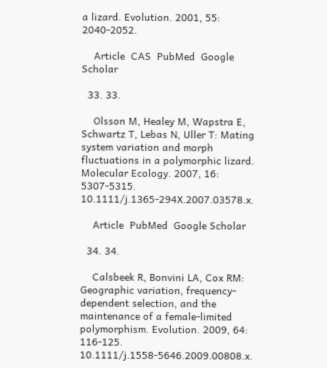a lizard. Evolution. 2001, 55: 2040-2052.

    Article  CAS  PubMed  Google Scholar

  33. 33.

    Olsson M, Healey M, Wapstra E, Schwartz T, Lebas N, Uller T: Mating system variation and morph fluctuations in a polymorphic lizard. Molecular Ecology. 2007, 16: 5307-5315. 10.1111/j.1365-294X.2007.03578.x.

    Article  PubMed  Google Scholar

  34. 34.

    Calsbeek R, Bonvini LA, Cox RM: Geographic variation, frequency-dependent selection, and the maintenance of a female-limited polymorphism. Evolution. 2009, 64: 116-125. 10.1111/j.1558-5646.2009.00808.x.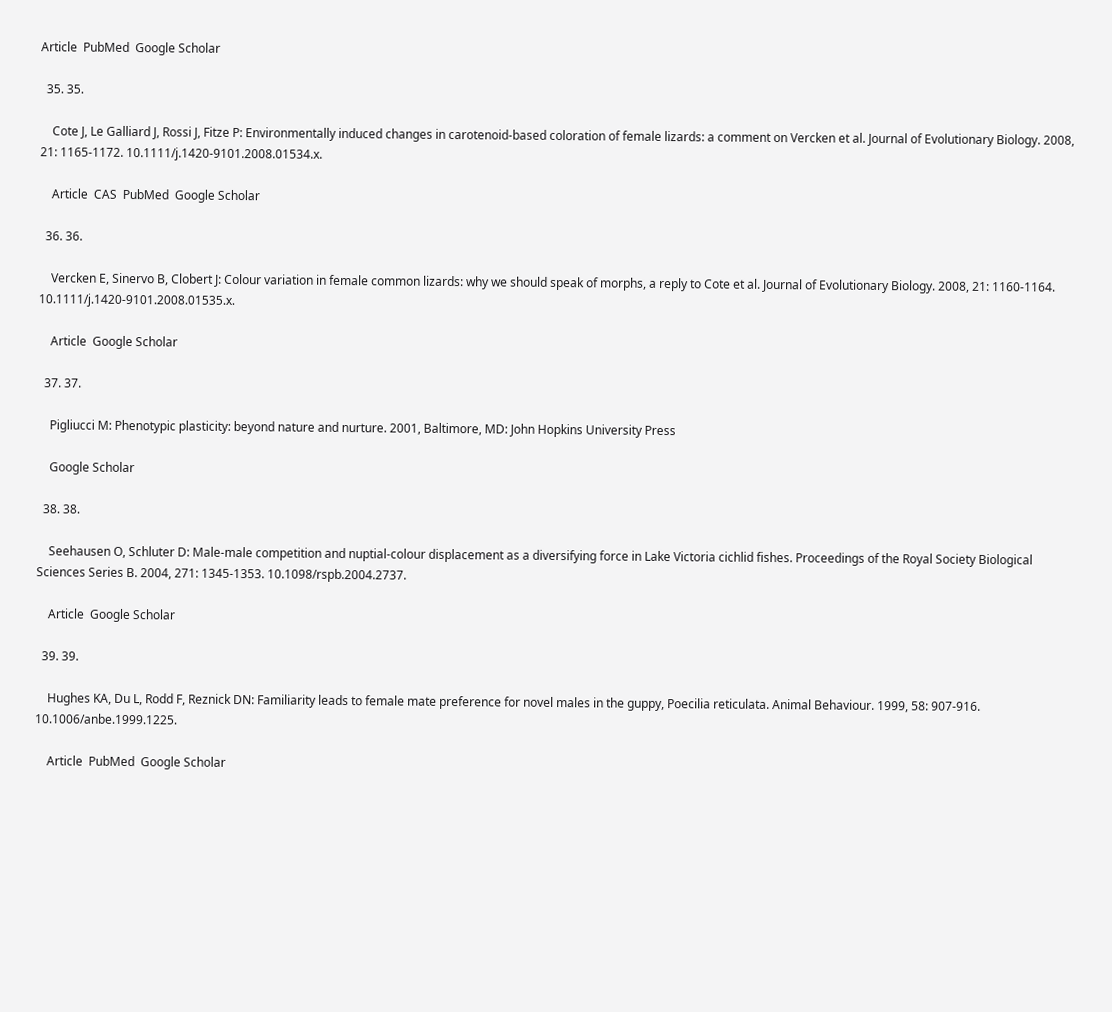Article  PubMed  Google Scholar

  35. 35.

    Cote J, Le Galliard J, Rossi J, Fitze P: Environmentally induced changes in carotenoid-based coloration of female lizards: a comment on Vercken et al. Journal of Evolutionary Biology. 2008, 21: 1165-1172. 10.1111/j.1420-9101.2008.01534.x.

    Article  CAS  PubMed  Google Scholar

  36. 36.

    Vercken E, Sinervo B, Clobert J: Colour variation in female common lizards: why we should speak of morphs, a reply to Cote et al. Journal of Evolutionary Biology. 2008, 21: 1160-1164. 10.1111/j.1420-9101.2008.01535.x.

    Article  Google Scholar

  37. 37.

    Pigliucci M: Phenotypic plasticity: beyond nature and nurture. 2001, Baltimore, MD: John Hopkins University Press

    Google Scholar

  38. 38.

    Seehausen O, Schluter D: Male-male competition and nuptial-colour displacement as a diversifying force in Lake Victoria cichlid fishes. Proceedings of the Royal Society Biological Sciences Series B. 2004, 271: 1345-1353. 10.1098/rspb.2004.2737.

    Article  Google Scholar

  39. 39.

    Hughes KA, Du L, Rodd F, Reznick DN: Familiarity leads to female mate preference for novel males in the guppy, Poecilia reticulata. Animal Behaviour. 1999, 58: 907-916. 10.1006/anbe.1999.1225.

    Article  PubMed  Google Scholar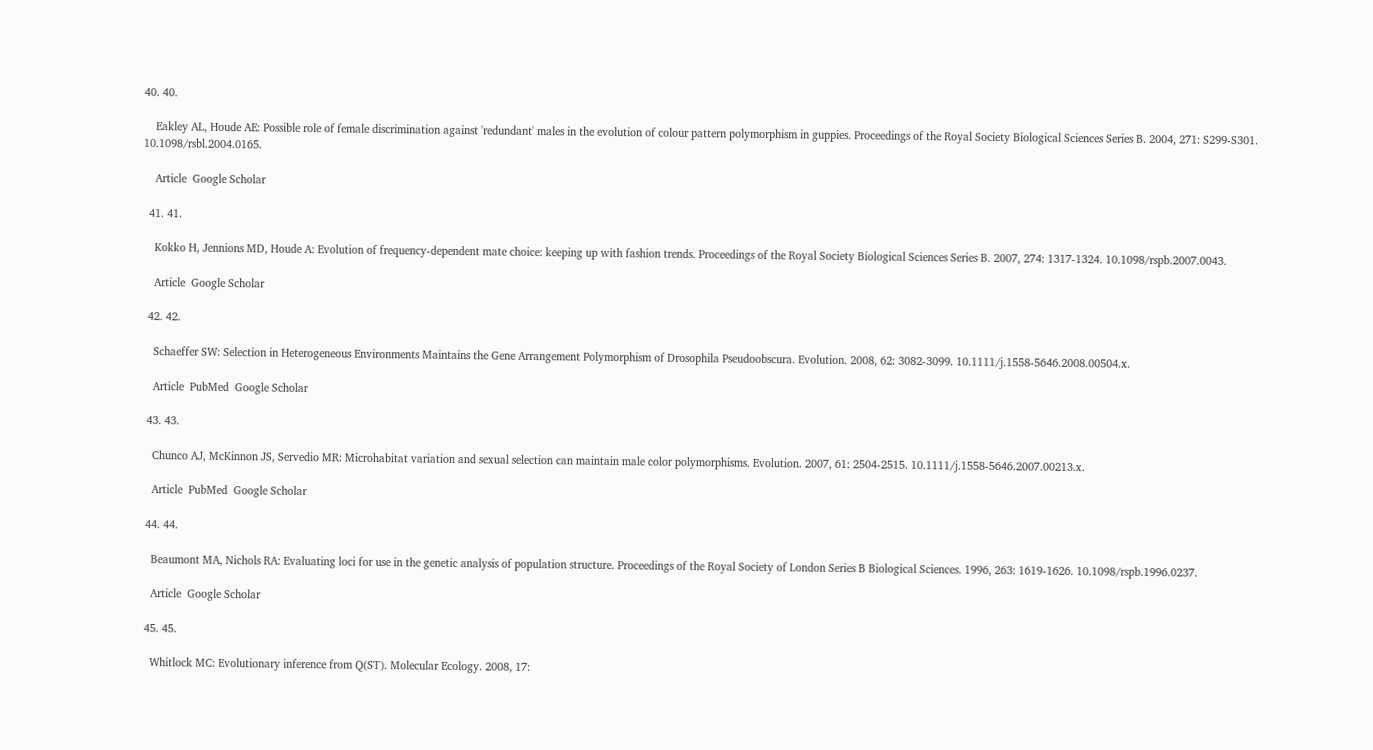40. 40.

    Eakley AL, Houde AE: Possible role of female discrimination against 'redundant' males in the evolution of colour pattern polymorphism in guppies. Proceedings of the Royal Society Biological Sciences Series B. 2004, 271: S299-S301. 10.1098/rsbl.2004.0165.

    Article  Google Scholar

  41. 41.

    Kokko H, Jennions MD, Houde A: Evolution of frequency-dependent mate choice: keeping up with fashion trends. Proceedings of the Royal Society Biological Sciences Series B. 2007, 274: 1317-1324. 10.1098/rspb.2007.0043.

    Article  Google Scholar

  42. 42.

    Schaeffer SW: Selection in Heterogeneous Environments Maintains the Gene Arrangement Polymorphism of Drosophila Pseudoobscura. Evolution. 2008, 62: 3082-3099. 10.1111/j.1558-5646.2008.00504.x.

    Article  PubMed  Google Scholar

  43. 43.

    Chunco AJ, McKinnon JS, Servedio MR: Microhabitat variation and sexual selection can maintain male color polymorphisms. Evolution. 2007, 61: 2504-2515. 10.1111/j.1558-5646.2007.00213.x.

    Article  PubMed  Google Scholar

  44. 44.

    Beaumont MA, Nichols RA: Evaluating loci for use in the genetic analysis of population structure. Proceedings of the Royal Society of London Series B Biological Sciences. 1996, 263: 1619-1626. 10.1098/rspb.1996.0237.

    Article  Google Scholar

  45. 45.

    Whitlock MC: Evolutionary inference from Q(ST). Molecular Ecology. 2008, 17: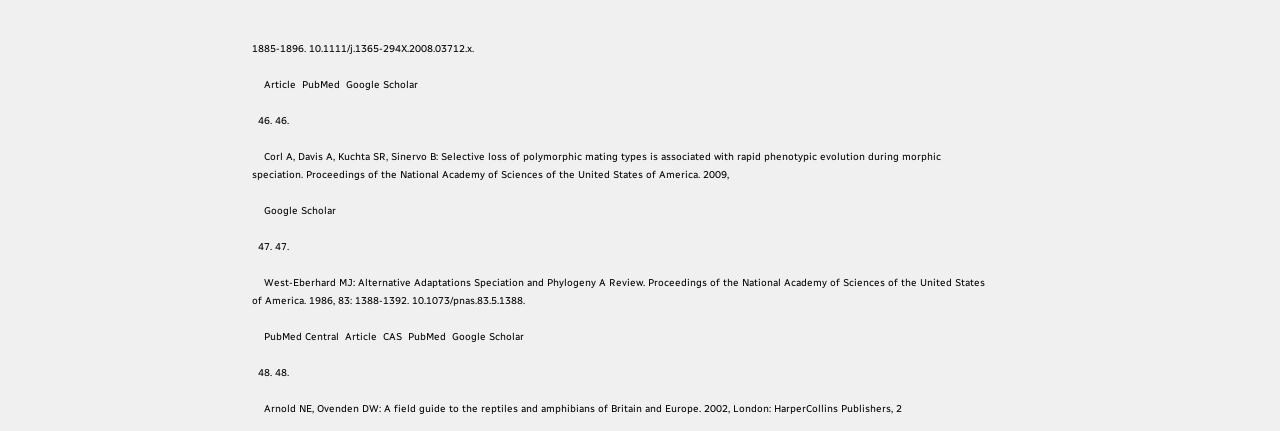1885-1896. 10.1111/j.1365-294X.2008.03712.x.

    Article  PubMed  Google Scholar

  46. 46.

    Corl A, Davis A, Kuchta SR, Sinervo B: Selective loss of polymorphic mating types is associated with rapid phenotypic evolution during morphic speciation. Proceedings of the National Academy of Sciences of the United States of America. 2009,

    Google Scholar

  47. 47.

    West-Eberhard MJ: Alternative Adaptations Speciation and Phylogeny A Review. Proceedings of the National Academy of Sciences of the United States of America. 1986, 83: 1388-1392. 10.1073/pnas.83.5.1388.

    PubMed Central  Article  CAS  PubMed  Google Scholar

  48. 48.

    Arnold NE, Ovenden DW: A field guide to the reptiles and amphibians of Britain and Europe. 2002, London: HarperCollins Publishers, 2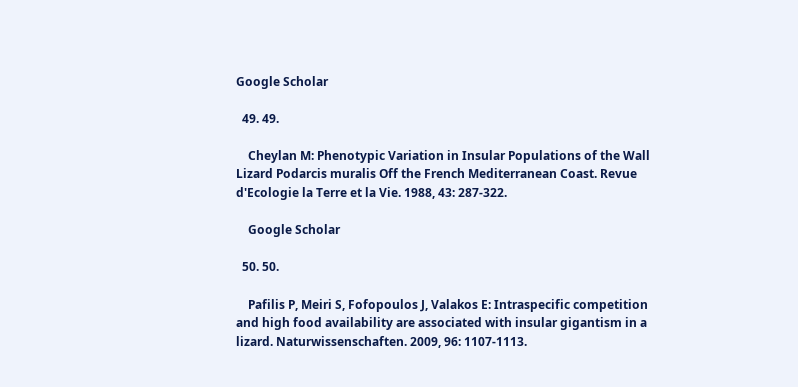Google Scholar

  49. 49.

    Cheylan M: Phenotypic Variation in Insular Populations of the Wall Lizard Podarcis muralis Off the French Mediterranean Coast. Revue d'Ecologie la Terre et la Vie. 1988, 43: 287-322.

    Google Scholar

  50. 50.

    Pafilis P, Meiri S, Fofopoulos J, Valakos E: Intraspecific competition and high food availability are associated with insular gigantism in a lizard. Naturwissenschaften. 2009, 96: 1107-1113.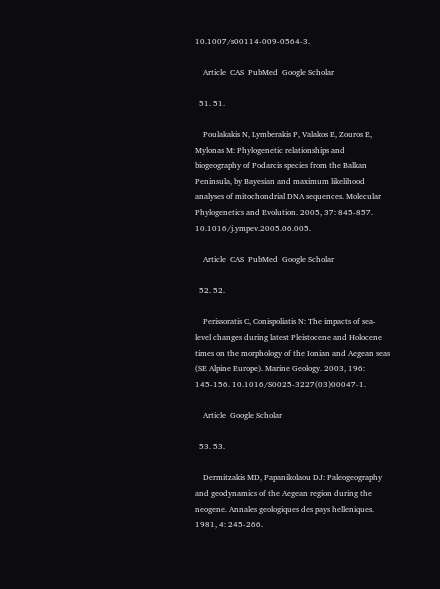10.1007/s00114-009-0564-3.

    Article  CAS  PubMed  Google Scholar

  51. 51.

    Poulakakis N, Lymberakis P, Valakos E, Zouros E, Mylonas M: Phylogenetic relationships and biogeography of Podarcis species from the Balkan Peninsula, by Bayesian and maximum likelihood analyses of mitochondrial DNA sequences. Molecular Phylogenetics and Evolution. 2005, 37: 845-857. 10.1016/j.ympev.2005.06.005.

    Article  CAS  PubMed  Google Scholar

  52. 52.

    Perissoratis C, Conispoliatis N: The impacts of sea-level changes during latest Pleistocene and Holocene times on the morphology of the Ionian and Aegean seas (SE Alpine Europe). Marine Geology. 2003, 196: 145-156. 10.1016/S0025-3227(03)00047-1.

    Article  Google Scholar

  53. 53.

    Dermitzakis MD, Papanikolaou DJ: Paleogeography and geodynamics of the Aegean region during the neogene. Annales geologiques des pays helleniques. 1981, 4: 245-266.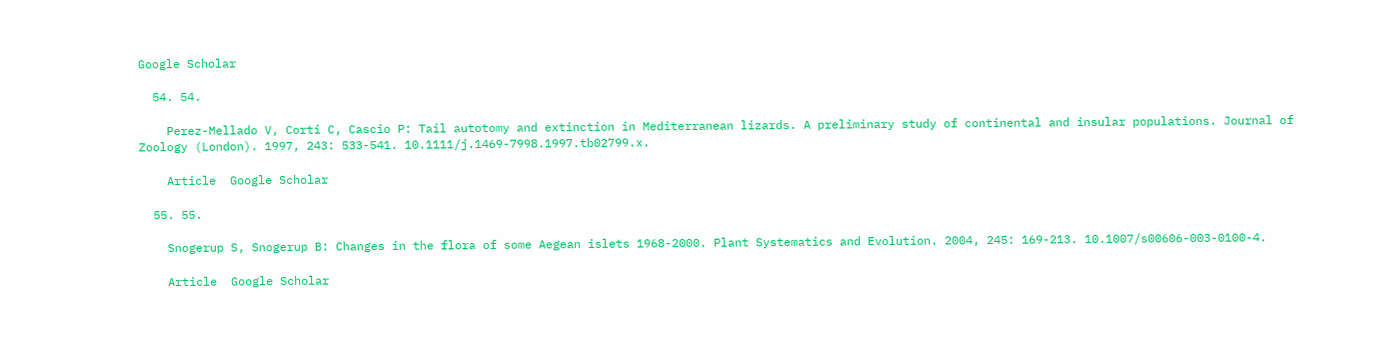Google Scholar

  54. 54.

    Perez-Mellado V, Corti C, Cascio P: Tail autotomy and extinction in Mediterranean lizards. A preliminary study of continental and insular populations. Journal of Zoology (London). 1997, 243: 533-541. 10.1111/j.1469-7998.1997.tb02799.x.

    Article  Google Scholar

  55. 55.

    Snogerup S, Snogerup B: Changes in the flora of some Aegean islets 1968-2000. Plant Systematics and Evolution. 2004, 245: 169-213. 10.1007/s00606-003-0100-4.

    Article  Google Scholar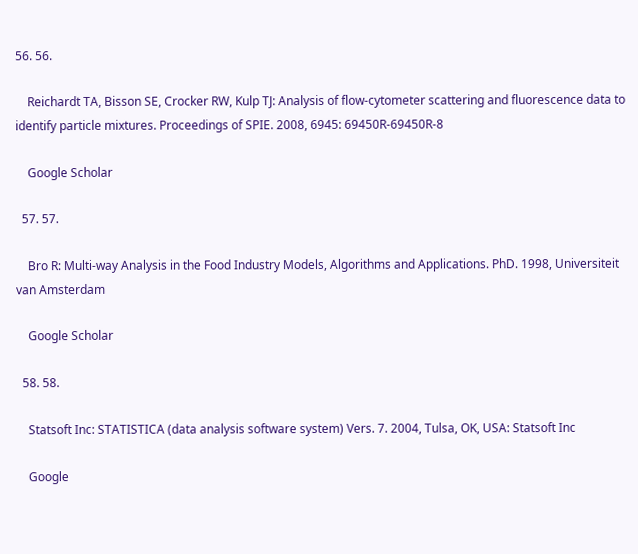56. 56.

    Reichardt TA, Bisson SE, Crocker RW, Kulp TJ: Analysis of flow-cytometer scattering and fluorescence data to identify particle mixtures. Proceedings of SPIE. 2008, 6945: 69450R-69450R-8

    Google Scholar

  57. 57.

    Bro R: Multi-way Analysis in the Food Industry Models, Algorithms and Applications. PhD. 1998, Universiteit van Amsterdam

    Google Scholar

  58. 58.

    Statsoft Inc: STATISTICA (data analysis software system) Vers. 7. 2004, Tulsa, OK, USA: Statsoft Inc

    Google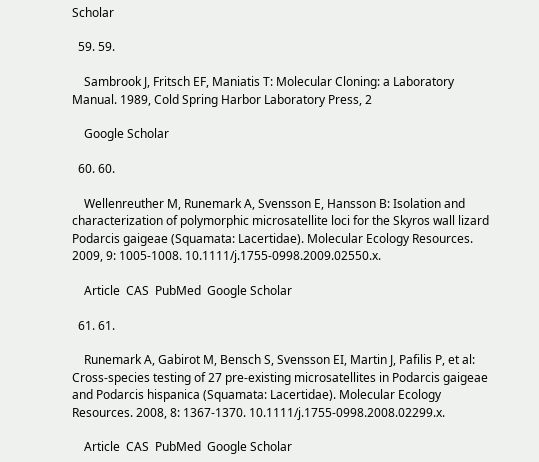Scholar

  59. 59.

    Sambrook J, Fritsch EF, Maniatis T: Molecular Cloning: a Laboratory Manual. 1989, Cold Spring Harbor Laboratory Press, 2

    Google Scholar

  60. 60.

    Wellenreuther M, Runemark A, Svensson E, Hansson B: Isolation and characterization of polymorphic microsatellite loci for the Skyros wall lizard Podarcis gaigeae (Squamata: Lacertidae). Molecular Ecology Resources. 2009, 9: 1005-1008. 10.1111/j.1755-0998.2009.02550.x.

    Article  CAS  PubMed  Google Scholar

  61. 61.

    Runemark A, Gabirot M, Bensch S, Svensson EI, Martin J, Pafilis P, et al: Cross-species testing of 27 pre-existing microsatellites in Podarcis gaigeae and Podarcis hispanica (Squamata: Lacertidae). Molecular Ecology Resources. 2008, 8: 1367-1370. 10.1111/j.1755-0998.2008.02299.x.

    Article  CAS  PubMed  Google Scholar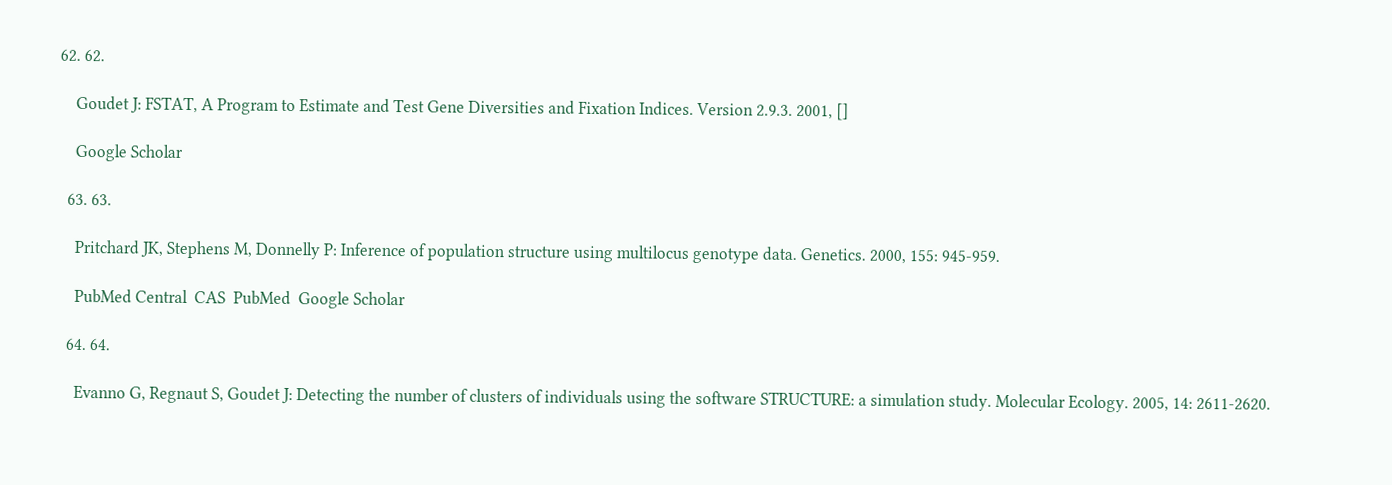62. 62.

    Goudet J: FSTAT, A Program to Estimate and Test Gene Diversities and Fixation Indices. Version 2.9.3. 2001, []

    Google Scholar

  63. 63.

    Pritchard JK, Stephens M, Donnelly P: Inference of population structure using multilocus genotype data. Genetics. 2000, 155: 945-959.

    PubMed Central  CAS  PubMed  Google Scholar

  64. 64.

    Evanno G, Regnaut S, Goudet J: Detecting the number of clusters of individuals using the software STRUCTURE: a simulation study. Molecular Ecology. 2005, 14: 2611-2620.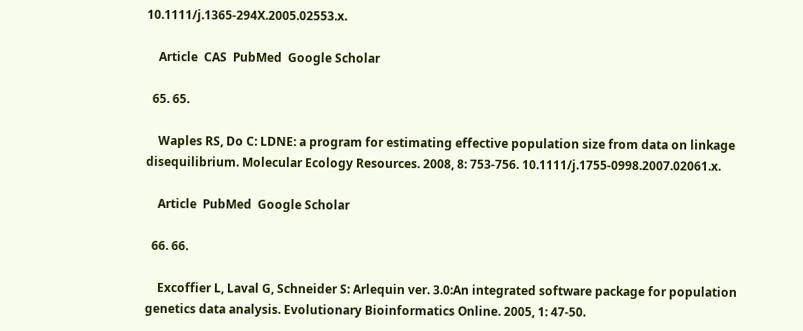10.1111/j.1365-294X.2005.02553.x.

    Article  CAS  PubMed  Google Scholar

  65. 65.

    Waples RS, Do C: LDNE: a program for estimating effective population size from data on linkage disequilibrium. Molecular Ecology Resources. 2008, 8: 753-756. 10.1111/j.1755-0998.2007.02061.x.

    Article  PubMed  Google Scholar

  66. 66.

    Excoffier L, Laval G, Schneider S: Arlequin ver. 3.0:An integrated software package for population genetics data analysis. Evolutionary Bioinformatics Online. 2005, 1: 47-50.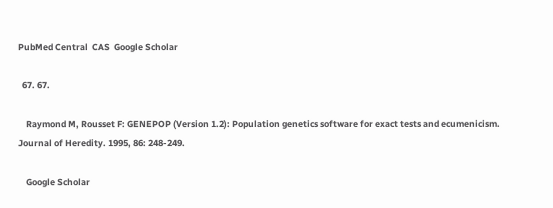PubMed Central  CAS  Google Scholar

  67. 67.

    Raymond M, Rousset F: GENEPOP (Version 1.2): Population genetics software for exact tests and ecumenicism. Journal of Heredity. 1995, 86: 248-249.

    Google Scholar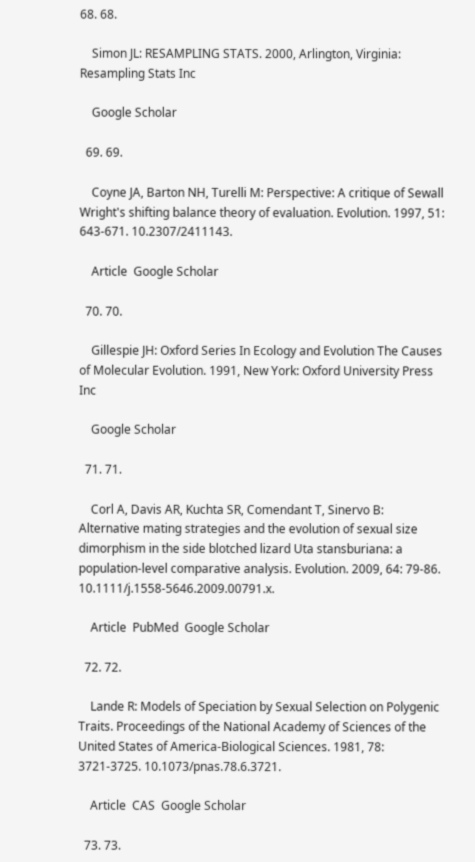68. 68.

    Simon JL: RESAMPLING STATS. 2000, Arlington, Virginia: Resampling Stats Inc

    Google Scholar

  69. 69.

    Coyne JA, Barton NH, Turelli M: Perspective: A critique of Sewall Wright's shifting balance theory of evaluation. Evolution. 1997, 51: 643-671. 10.2307/2411143.

    Article  Google Scholar

  70. 70.

    Gillespie JH: Oxford Series In Ecology and Evolution The Causes of Molecular Evolution. 1991, New York: Oxford University Press Inc

    Google Scholar

  71. 71.

    Corl A, Davis AR, Kuchta SR, Comendant T, Sinervo B: Alternative mating strategies and the evolution of sexual size dimorphism in the side blotched lizard Uta stansburiana: a population-level comparative analysis. Evolution. 2009, 64: 79-86. 10.1111/j.1558-5646.2009.00791.x.

    Article  PubMed  Google Scholar

  72. 72.

    Lande R: Models of Speciation by Sexual Selection on Polygenic Traits. Proceedings of the National Academy of Sciences of the United States of America-Biological Sciences. 1981, 78: 3721-3725. 10.1073/pnas.78.6.3721.

    Article  CAS  Google Scholar

  73. 73.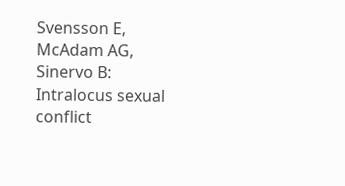Svensson E, McAdam AG, Sinervo B: Intralocus sexual conflict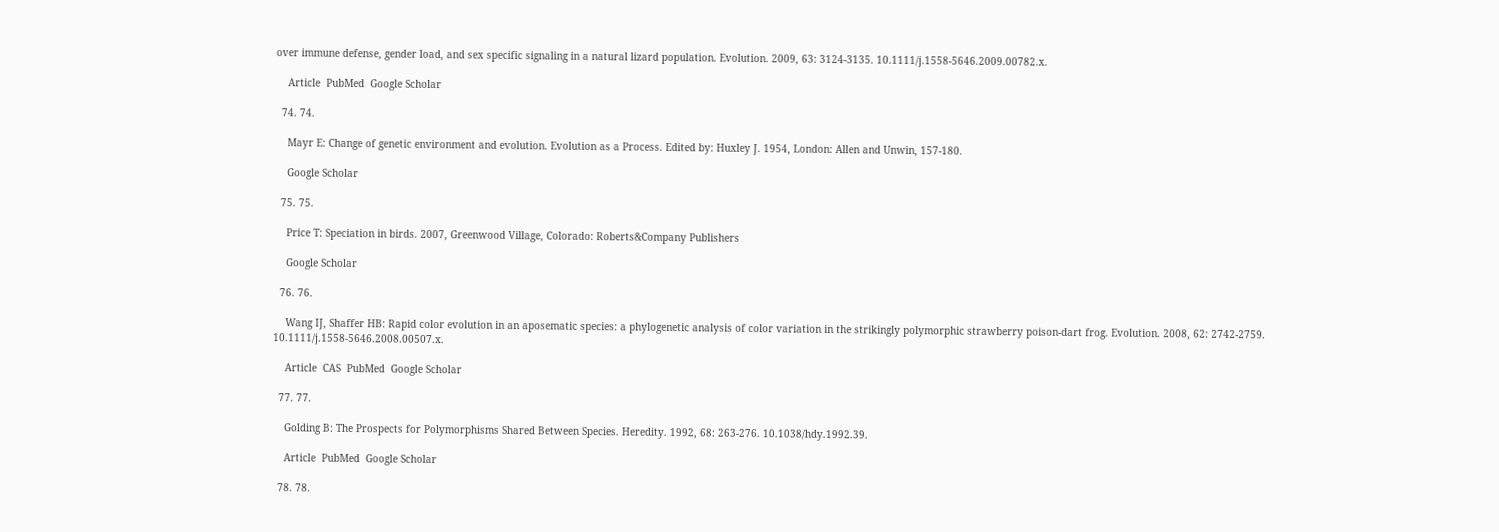over immune defense, gender load, and sex specific signaling in a natural lizard population. Evolution. 2009, 63: 3124-3135. 10.1111/j.1558-5646.2009.00782.x.

    Article  PubMed  Google Scholar

  74. 74.

    Mayr E: Change of genetic environment and evolution. Evolution as a Process. Edited by: Huxley J. 1954, London: Allen and Unwin, 157-180.

    Google Scholar

  75. 75.

    Price T: Speciation in birds. 2007, Greenwood Village, Colorado: Roberts&Company Publishers

    Google Scholar

  76. 76.

    Wang IJ, Shaffer HB: Rapid color evolution in an aposematic species: a phylogenetic analysis of color variation in the strikingly polymorphic strawberry poison-dart frog. Evolution. 2008, 62: 2742-2759. 10.1111/j.1558-5646.2008.00507.x.

    Article  CAS  PubMed  Google Scholar

  77. 77.

    Golding B: The Prospects for Polymorphisms Shared Between Species. Heredity. 1992, 68: 263-276. 10.1038/hdy.1992.39.

    Article  PubMed  Google Scholar

  78. 78.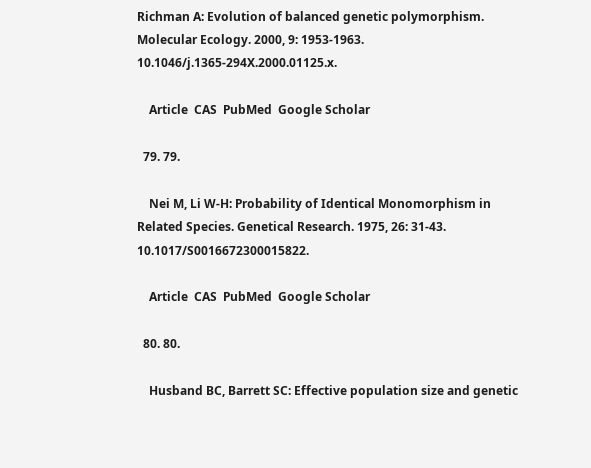Richman A: Evolution of balanced genetic polymorphism. Molecular Ecology. 2000, 9: 1953-1963. 10.1046/j.1365-294X.2000.01125.x.

    Article  CAS  PubMed  Google Scholar

  79. 79.

    Nei M, Li W-H: Probability of Identical Monomorphism in Related Species. Genetical Research. 1975, 26: 31-43. 10.1017/S0016672300015822.

    Article  CAS  PubMed  Google Scholar

  80. 80.

    Husband BC, Barrett SC: Effective population size and genetic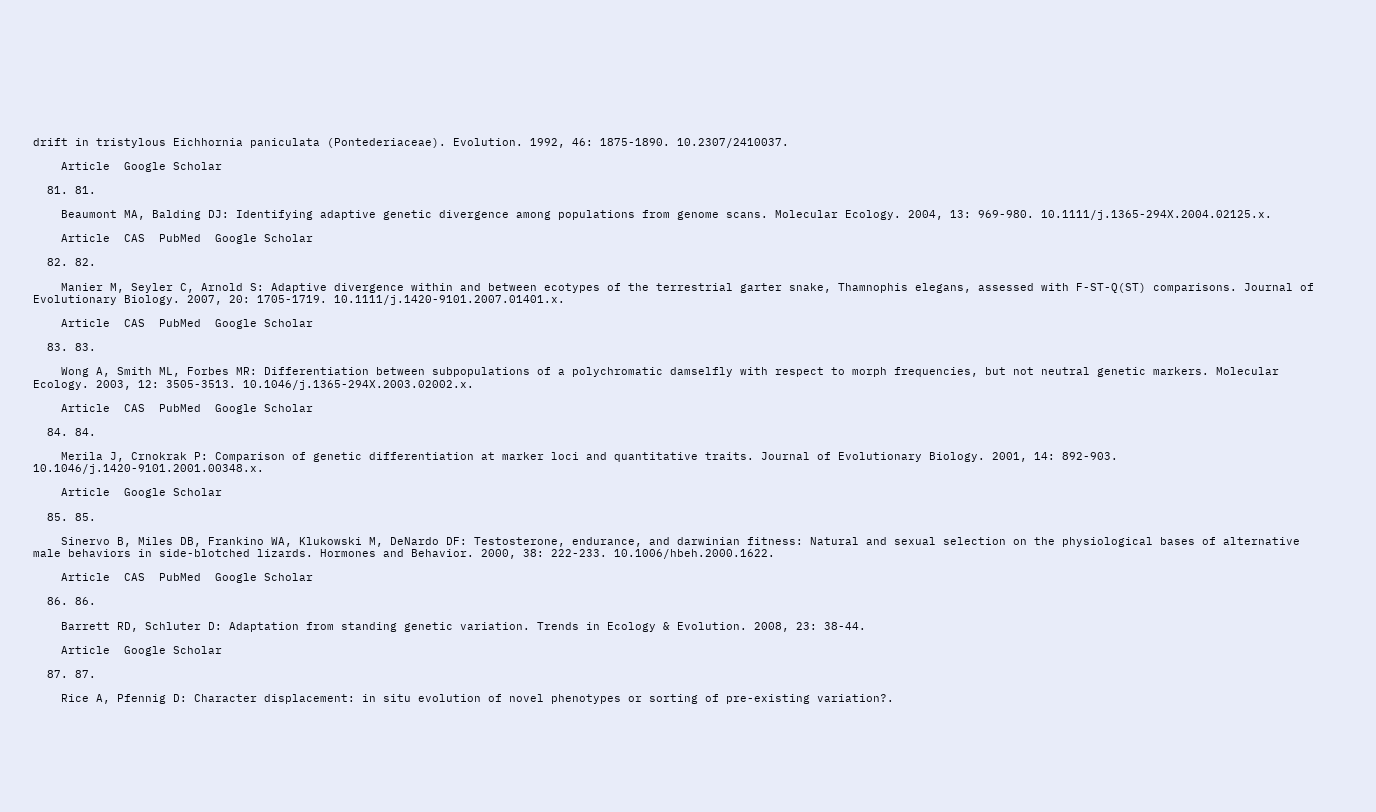drift in tristylous Eichhornia paniculata (Pontederiaceae). Evolution. 1992, 46: 1875-1890. 10.2307/2410037.

    Article  Google Scholar

  81. 81.

    Beaumont MA, Balding DJ: Identifying adaptive genetic divergence among populations from genome scans. Molecular Ecology. 2004, 13: 969-980. 10.1111/j.1365-294X.2004.02125.x.

    Article  CAS  PubMed  Google Scholar

  82. 82.

    Manier M, Seyler C, Arnold S: Adaptive divergence within and between ecotypes of the terrestrial garter snake, Thamnophis elegans, assessed with F-ST-Q(ST) comparisons. Journal of Evolutionary Biology. 2007, 20: 1705-1719. 10.1111/j.1420-9101.2007.01401.x.

    Article  CAS  PubMed  Google Scholar

  83. 83.

    Wong A, Smith ML, Forbes MR: Differentiation between subpopulations of a polychromatic damselfly with respect to morph frequencies, but not neutral genetic markers. Molecular Ecology. 2003, 12: 3505-3513. 10.1046/j.1365-294X.2003.02002.x.

    Article  CAS  PubMed  Google Scholar

  84. 84.

    Merila J, Crnokrak P: Comparison of genetic differentiation at marker loci and quantitative traits. Journal of Evolutionary Biology. 2001, 14: 892-903. 10.1046/j.1420-9101.2001.00348.x.

    Article  Google Scholar

  85. 85.

    Sinervo B, Miles DB, Frankino WA, Klukowski M, DeNardo DF: Testosterone, endurance, and darwinian fitness: Natural and sexual selection on the physiological bases of alternative male behaviors in side-blotched lizards. Hormones and Behavior. 2000, 38: 222-233. 10.1006/hbeh.2000.1622.

    Article  CAS  PubMed  Google Scholar

  86. 86.

    Barrett RD, Schluter D: Adaptation from standing genetic variation. Trends in Ecology & Evolution. 2008, 23: 38-44.

    Article  Google Scholar

  87. 87.

    Rice A, Pfennig D: Character displacement: in situ evolution of novel phenotypes or sorting of pre-existing variation?.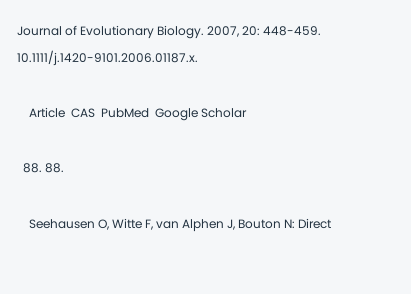Journal of Evolutionary Biology. 2007, 20: 448-459. 10.1111/j.1420-9101.2006.01187.x.

    Article  CAS  PubMed  Google Scholar

  88. 88.

    Seehausen O, Witte F, van Alphen J, Bouton N: Direct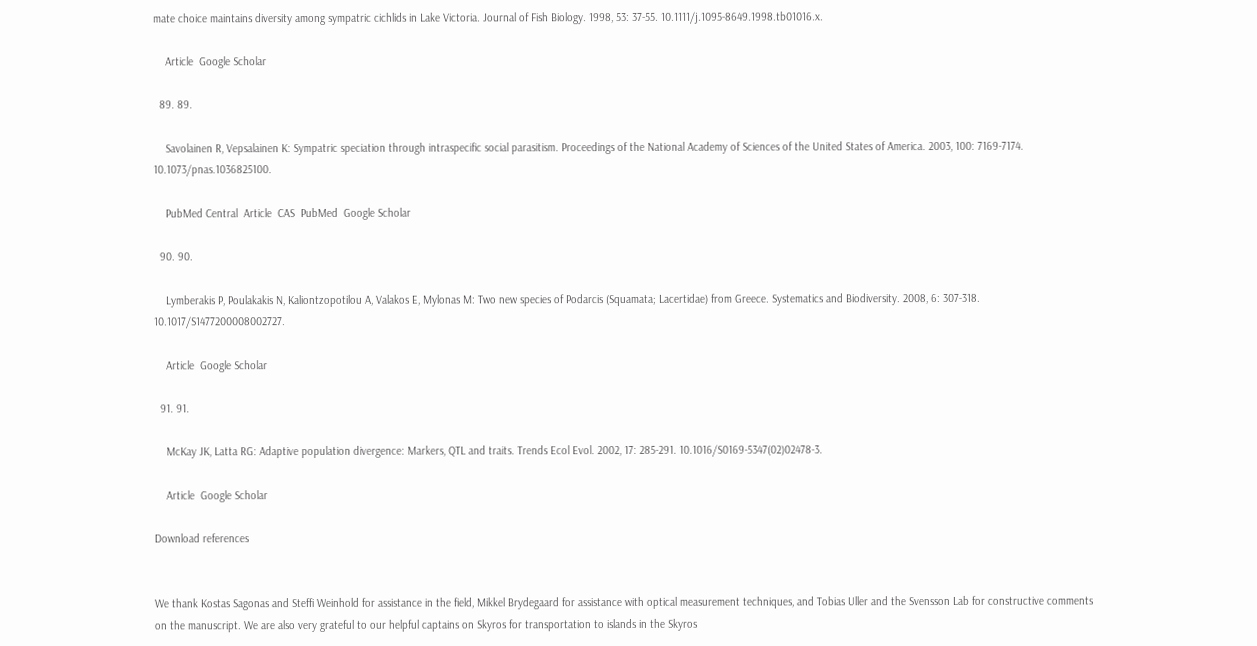mate choice maintains diversity among sympatric cichlids in Lake Victoria. Journal of Fish Biology. 1998, 53: 37-55. 10.1111/j.1095-8649.1998.tb01016.x.

    Article  Google Scholar

  89. 89.

    Savolainen R, Vepsalainen K: Sympatric speciation through intraspecific social parasitism. Proceedings of the National Academy of Sciences of the United States of America. 2003, 100: 7169-7174. 10.1073/pnas.1036825100.

    PubMed Central  Article  CAS  PubMed  Google Scholar

  90. 90.

    Lymberakis P, Poulakakis N, Kaliontzopotilou A, Valakos E, Mylonas M: Two new species of Podarcis (Squamata; Lacertidae) from Greece. Systematics and Biodiversity. 2008, 6: 307-318. 10.1017/S1477200008002727.

    Article  Google Scholar

  91. 91.

    McKay JK, Latta RG: Adaptive population divergence: Markers, QTL and traits. Trends Ecol Evol. 2002, 17: 285-291. 10.1016/S0169-5347(02)02478-3.

    Article  Google Scholar

Download references


We thank Kostas Sagonas and Steffi Weinhold for assistance in the field, Mikkel Brydegaard for assistance with optical measurement techniques, and Tobias Uller and the Svensson Lab for constructive comments on the manuscript. We are also very grateful to our helpful captains on Skyros for transportation to islands in the Skyros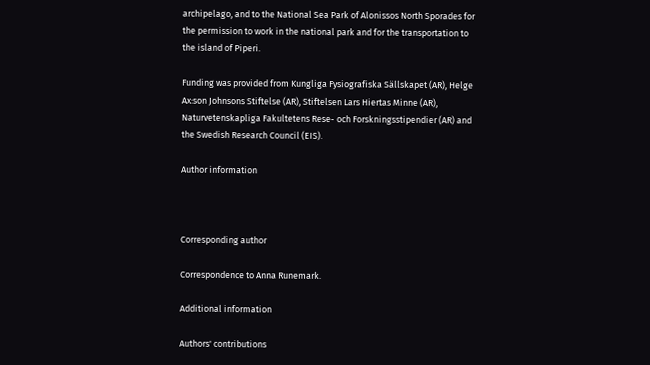archipelago, and to the National Sea Park of Alonissos North Sporades for the permission to work in the national park and for the transportation to the island of Piperi.

Funding was provided from Kungliga Fysiografiska Sällskapet (AR), Helge Ax:son Johnsons Stiftelse (AR), Stiftelsen Lars Hiertas Minne (AR), Naturvetenskapliga Fakultetens Rese- och Forskningsstipendier (AR) and the Swedish Research Council (EIS).

Author information



Corresponding author

Correspondence to Anna Runemark.

Additional information

Authors' contributions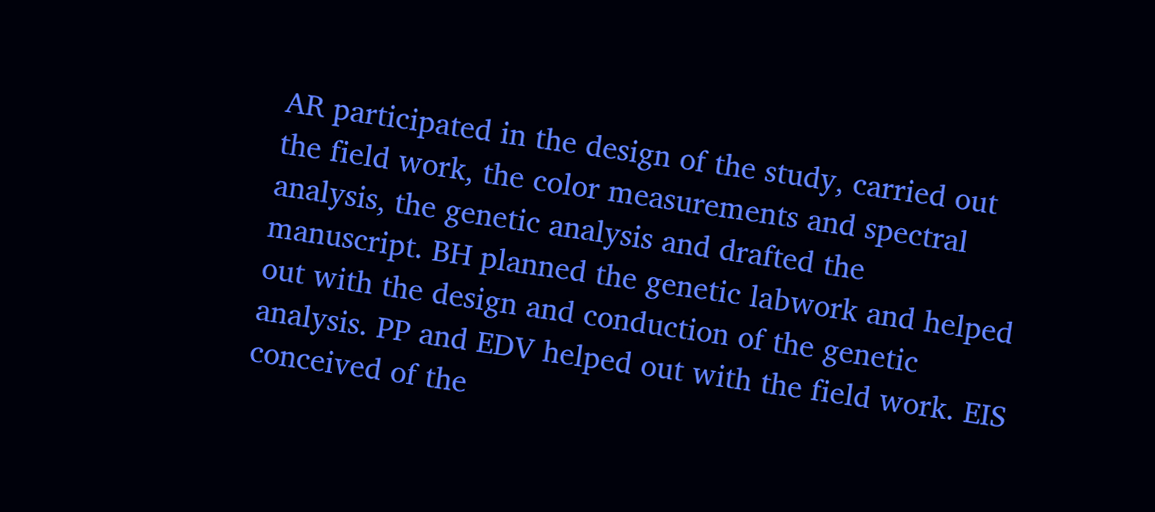AR participated in the design of the study, carried out the field work, the color measurements and spectral analysis, the genetic analysis and drafted the manuscript. BH planned the genetic labwork and helped out with the design and conduction of the genetic analysis. PP and EDV helped out with the field work. EIS conceived of the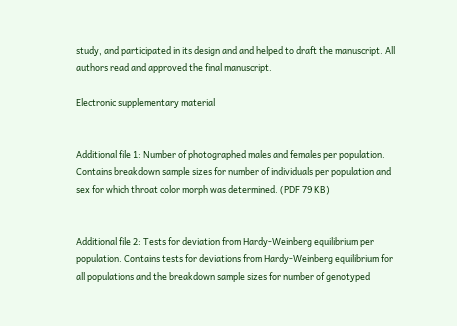study, and participated in its design and and helped to draft the manuscript. All authors read and approved the final manuscript.

Electronic supplementary material


Additional file 1: Number of photographed males and females per population. Contains breakdown sample sizes for number of individuals per population and sex for which throat color morph was determined. (PDF 79 KB)


Additional file 2: Tests for deviation from Hardy-Weinberg equilibrium per population. Contains tests for deviations from Hardy-Weinberg equilibrium for all populations and the breakdown sample sizes for number of genotyped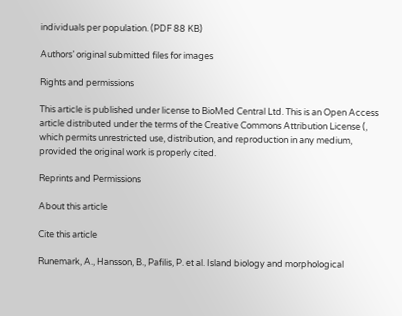individuals per population. (PDF 88 KB)

Authors’ original submitted files for images

Rights and permissions

This article is published under license to BioMed Central Ltd. This is an Open Access article distributed under the terms of the Creative Commons Attribution License (, which permits unrestricted use, distribution, and reproduction in any medium, provided the original work is properly cited.

Reprints and Permissions

About this article

Cite this article

Runemark, A., Hansson, B., Pafilis, P. et al. Island biology and morphological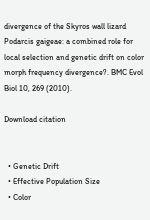divergence of the Skyros wall lizard Podarcis gaigeae: a combined role for local selection and genetic drift on color morph frequency divergence?. BMC Evol Biol 10, 269 (2010).

Download citation


  • Genetic Drift
  • Effective Population Size
  • Color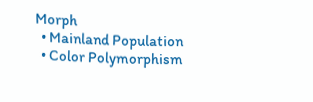Morph
  • Mainland Population
  • Color Polymorphism